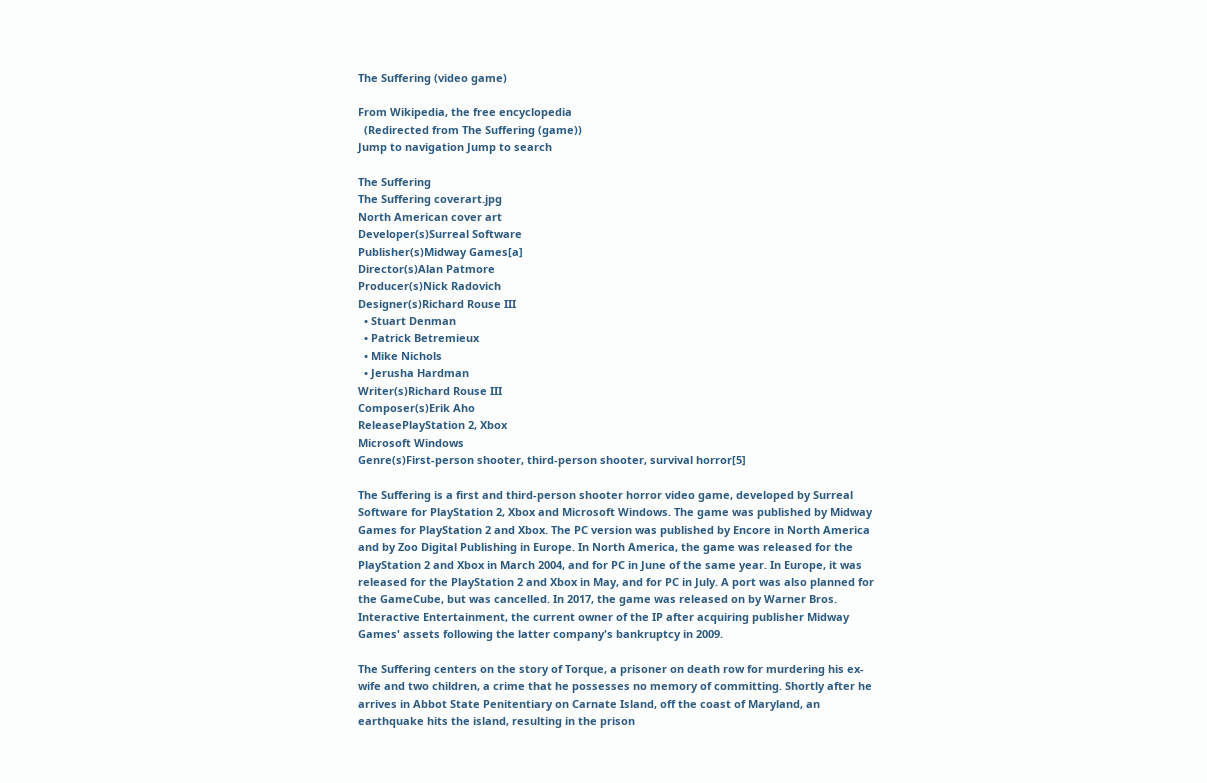The Suffering (video game)

From Wikipedia, the free encyclopedia
  (Redirected from The Suffering (game))
Jump to navigation Jump to search

The Suffering
The Suffering coverart.jpg
North American cover art
Developer(s)Surreal Software
Publisher(s)Midway Games[a]
Director(s)Alan Patmore
Producer(s)Nick Radovich
Designer(s)Richard Rouse III
  • Stuart Denman
  • Patrick Betremieux
  • Mike Nichols
  • Jerusha Hardman
Writer(s)Richard Rouse III
Composer(s)Erik Aho
ReleasePlayStation 2, Xbox
Microsoft Windows
Genre(s)First-person shooter, third-person shooter, survival horror[5]

The Suffering is a first and third-person shooter horror video game, developed by Surreal Software for PlayStation 2, Xbox and Microsoft Windows. The game was published by Midway Games for PlayStation 2 and Xbox. The PC version was published by Encore in North America and by Zoo Digital Publishing in Europe. In North America, the game was released for the PlayStation 2 and Xbox in March 2004, and for PC in June of the same year. In Europe, it was released for the PlayStation 2 and Xbox in May, and for PC in July. A port was also planned for the GameCube, but was cancelled. In 2017, the game was released on by Warner Bros. Interactive Entertainment, the current owner of the IP after acquiring publisher Midway Games' assets following the latter company's bankruptcy in 2009.

The Suffering centers on the story of Torque, a prisoner on death row for murdering his ex-wife and two children, a crime that he possesses no memory of committing. Shortly after he arrives in Abbot State Penitentiary on Carnate Island, off the coast of Maryland, an earthquake hits the island, resulting in the prison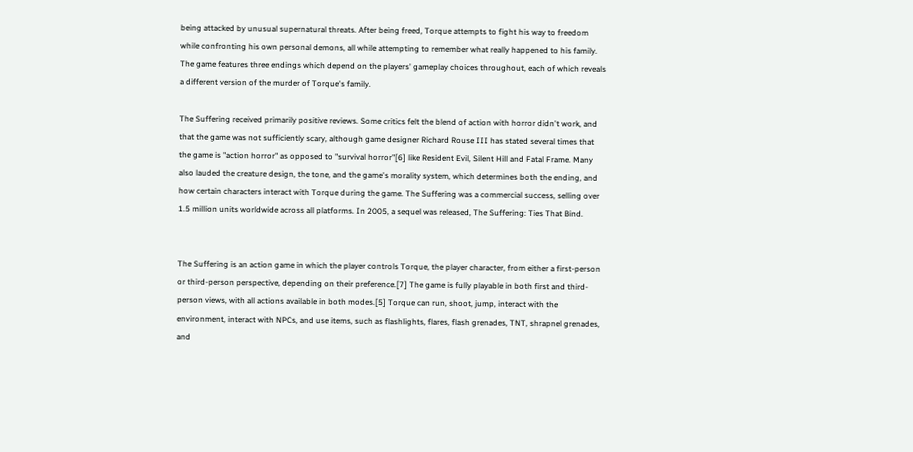being attacked by unusual supernatural threats. After being freed, Torque attempts to fight his way to freedom while confronting his own personal demons, all while attempting to remember what really happened to his family. The game features three endings which depend on the players' gameplay choices throughout, each of which reveals a different version of the murder of Torque's family.

The Suffering received primarily positive reviews. Some critics felt the blend of action with horror didn't work, and that the game was not sufficiently scary, although game designer Richard Rouse III has stated several times that the game is "action horror" as opposed to "survival horror"[6] like Resident Evil, Silent Hill and Fatal Frame. Many also lauded the creature design, the tone, and the game's morality system, which determines both the ending, and how certain characters interact with Torque during the game. The Suffering was a commercial success, selling over 1.5 million units worldwide across all platforms. In 2005, a sequel was released, The Suffering: Ties That Bind.


The Suffering is an action game in which the player controls Torque, the player character, from either a first-person or third-person perspective, depending on their preference.[7] The game is fully playable in both first and third-person views, with all actions available in both modes.[5] Torque can run, shoot, jump, interact with the environment, interact with NPCs, and use items, such as flashlights, flares, flash grenades, TNT, shrapnel grenades, and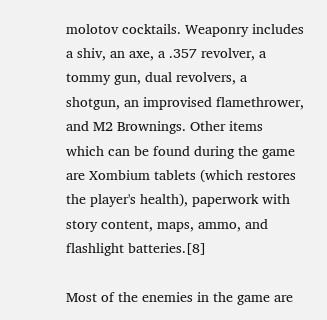molotov cocktails. Weaponry includes a shiv, an axe, a .357 revolver, a tommy gun, dual revolvers, a shotgun, an improvised flamethrower, and M2 Brownings. Other items which can be found during the game are Xombium tablets (which restores the player's health), paperwork with story content, maps, ammo, and flashlight batteries.[8]

Most of the enemies in the game are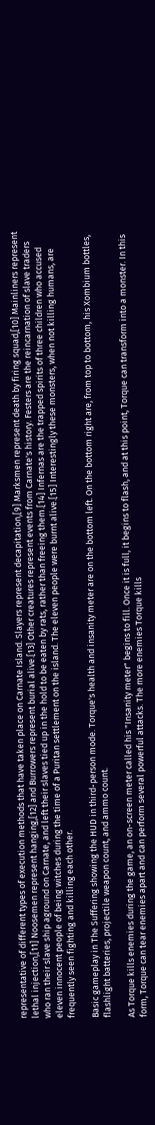representative of different types of execution methods that have taken place on Carnate Island. Slayers represent decapitation,[9] Marksmen represent death by firing squad,[10] Mainliners represent lethal injection,[11] Noosemen represent hanging,[12] and Burrowers represent burial alive.[13] Other creatures represent events from Carnate's history. Festers are the reincarnation of slave traders who ran their slave ship aground on Carnate, and left their slaves tied up in the hold to be eaten by rats, rather than freeing them.[14] Infernas are the trapped spirits of three children who accused eleven innocent people of being witches during the time of a Puritan settlement on the island. The eleven people were burnt alive.[15] Interestingly these monsters, when not killing humans, are frequently seen fighting and killing each other.

Basic gameplay in The Suffering showing the HUD in third-person mode. Torque's health and insanity meter are on the bottom left. On the bottom right are, from top to bottom, his Xombium bottles, flashlight batteries, projectile weapon count, and ammo count.

As Torque kills enemies during the game, an on-screen meter called his "Insanity meter" begins to fill. Once it is full, it begins to flash, and at this point, Torque can transform into a monster. In this form, Torque can tear enemies apart and can perform several powerful attacks. The more enemies Torque kills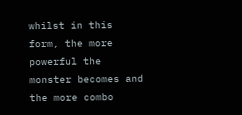whilst in this form, the more powerful the monster becomes and the more combo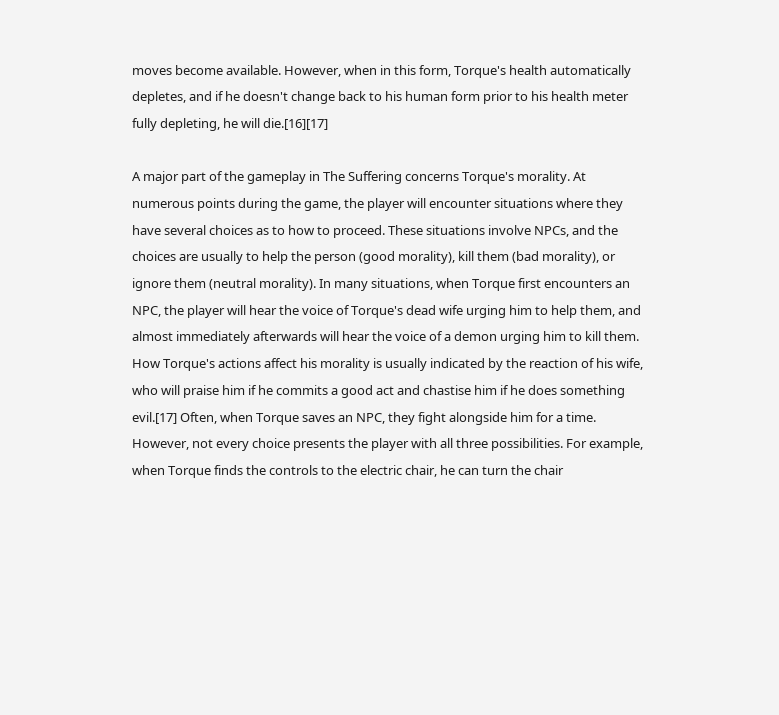moves become available. However, when in this form, Torque's health automatically depletes, and if he doesn't change back to his human form prior to his health meter fully depleting, he will die.[16][17]

A major part of the gameplay in The Suffering concerns Torque's morality. At numerous points during the game, the player will encounter situations where they have several choices as to how to proceed. These situations involve NPCs, and the choices are usually to help the person (good morality), kill them (bad morality), or ignore them (neutral morality). In many situations, when Torque first encounters an NPC, the player will hear the voice of Torque's dead wife urging him to help them, and almost immediately afterwards will hear the voice of a demon urging him to kill them. How Torque's actions affect his morality is usually indicated by the reaction of his wife, who will praise him if he commits a good act and chastise him if he does something evil.[17] Often, when Torque saves an NPC, they fight alongside him for a time. However, not every choice presents the player with all three possibilities. For example, when Torque finds the controls to the electric chair, he can turn the chair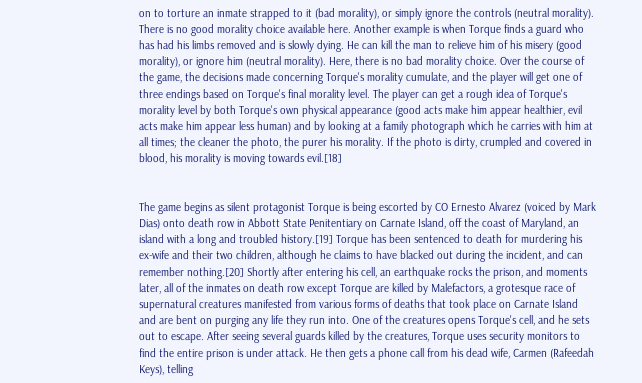on to torture an inmate strapped to it (bad morality), or simply ignore the controls (neutral morality). There is no good morality choice available here. Another example is when Torque finds a guard who has had his limbs removed and is slowly dying. He can kill the man to relieve him of his misery (good morality), or ignore him (neutral morality). Here, there is no bad morality choice. Over the course of the game, the decisions made concerning Torque's morality cumulate, and the player will get one of three endings based on Torque's final morality level. The player can get a rough idea of Torque's morality level by both Torque's own physical appearance (good acts make him appear healthier, evil acts make him appear less human) and by looking at a family photograph which he carries with him at all times; the cleaner the photo, the purer his morality. If the photo is dirty, crumpled and covered in blood, his morality is moving towards evil.[18]


The game begins as silent protagonist Torque is being escorted by CO Ernesto Alvarez (voiced by Mark Dias) onto death row in Abbott State Penitentiary on Carnate Island, off the coast of Maryland, an island with a long and troubled history.[19] Torque has been sentenced to death for murdering his ex-wife and their two children, although he claims to have blacked out during the incident, and can remember nothing.[20] Shortly after entering his cell, an earthquake rocks the prison, and moments later, all of the inmates on death row except Torque are killed by Malefactors, a grotesque race of supernatural creatures manifested from various forms of deaths that took place on Carnate Island and are bent on purging any life they run into. One of the creatures opens Torque's cell, and he sets out to escape. After seeing several guards killed by the creatures, Torque uses security monitors to find the entire prison is under attack. He then gets a phone call from his dead wife, Carmen (Rafeedah Keys), telling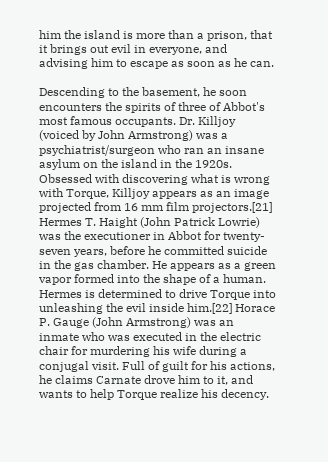him the island is more than a prison, that it brings out evil in everyone, and advising him to escape as soon as he can.

Descending to the basement, he soon encounters the spirits of three of Abbot's most famous occupants. Dr. Killjoy (voiced by John Armstrong) was a psychiatrist/surgeon who ran an insane asylum on the island in the 1920s. Obsessed with discovering what is wrong with Torque, Killjoy appears as an image projected from 16 mm film projectors.[21] Hermes T. Haight (John Patrick Lowrie) was the executioner in Abbot for twenty-seven years, before he committed suicide in the gas chamber. He appears as a green vapor formed into the shape of a human. Hermes is determined to drive Torque into unleashing the evil inside him.[22] Horace P. Gauge (John Armstrong) was an inmate who was executed in the electric chair for murdering his wife during a conjugal visit. Full of guilt for his actions, he claims Carnate drove him to it, and wants to help Torque realize his decency.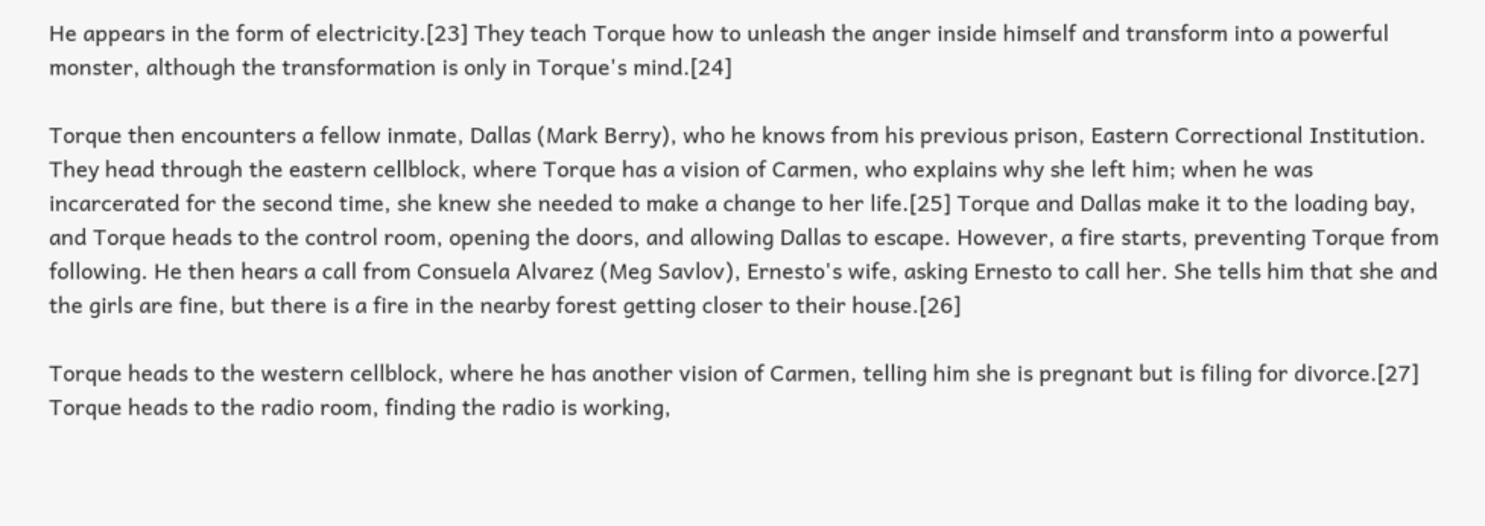He appears in the form of electricity.[23] They teach Torque how to unleash the anger inside himself and transform into a powerful monster, although the transformation is only in Torque's mind.[24]

Torque then encounters a fellow inmate, Dallas (Mark Berry), who he knows from his previous prison, Eastern Correctional Institution. They head through the eastern cellblock, where Torque has a vision of Carmen, who explains why she left him; when he was incarcerated for the second time, she knew she needed to make a change to her life.[25] Torque and Dallas make it to the loading bay, and Torque heads to the control room, opening the doors, and allowing Dallas to escape. However, a fire starts, preventing Torque from following. He then hears a call from Consuela Alvarez (Meg Savlov), Ernesto's wife, asking Ernesto to call her. She tells him that she and the girls are fine, but there is a fire in the nearby forest getting closer to their house.[26]

Torque heads to the western cellblock, where he has another vision of Carmen, telling him she is pregnant but is filing for divorce.[27] Torque heads to the radio room, finding the radio is working,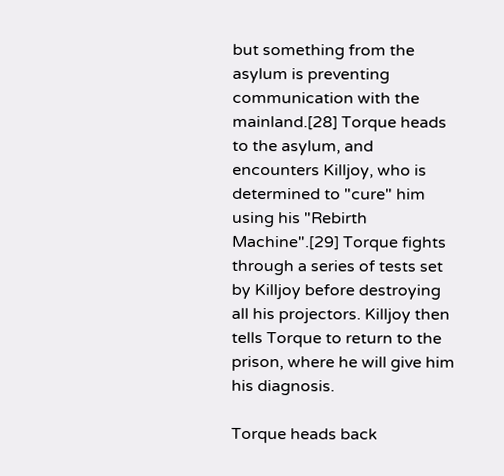but something from the asylum is preventing communication with the mainland.[28] Torque heads to the asylum, and encounters Killjoy, who is determined to "cure" him using his "Rebirth Machine".[29] Torque fights through a series of tests set by Killjoy before destroying all his projectors. Killjoy then tells Torque to return to the prison, where he will give him his diagnosis.

Torque heads back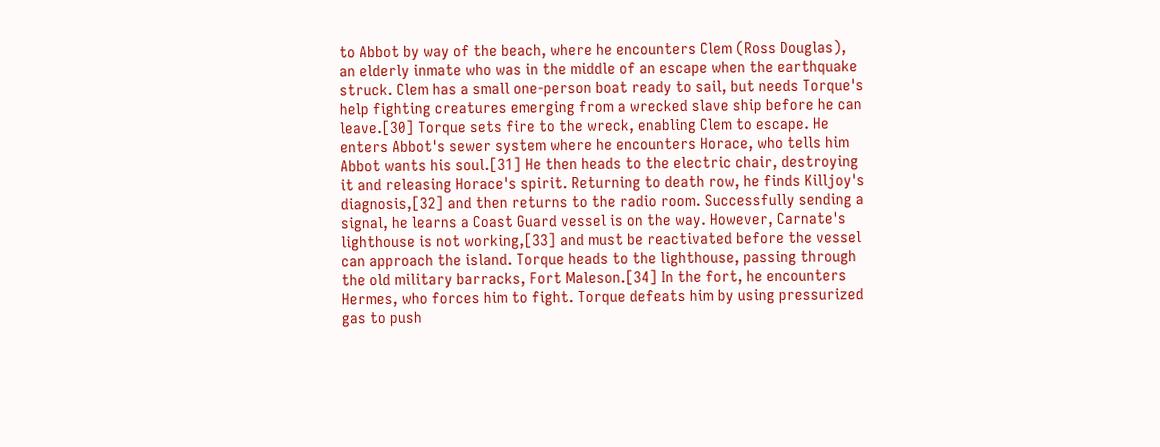to Abbot by way of the beach, where he encounters Clem (Ross Douglas), an elderly inmate who was in the middle of an escape when the earthquake struck. Clem has a small one-person boat ready to sail, but needs Torque's help fighting creatures emerging from a wrecked slave ship before he can leave.[30] Torque sets fire to the wreck, enabling Clem to escape. He enters Abbot's sewer system where he encounters Horace, who tells him Abbot wants his soul.[31] He then heads to the electric chair, destroying it and releasing Horace's spirit. Returning to death row, he finds Killjoy's diagnosis,[32] and then returns to the radio room. Successfully sending a signal, he learns a Coast Guard vessel is on the way. However, Carnate's lighthouse is not working,[33] and must be reactivated before the vessel can approach the island. Torque heads to the lighthouse, passing through the old military barracks, Fort Maleson.[34] In the fort, he encounters Hermes, who forces him to fight. Torque defeats him by using pressurized gas to push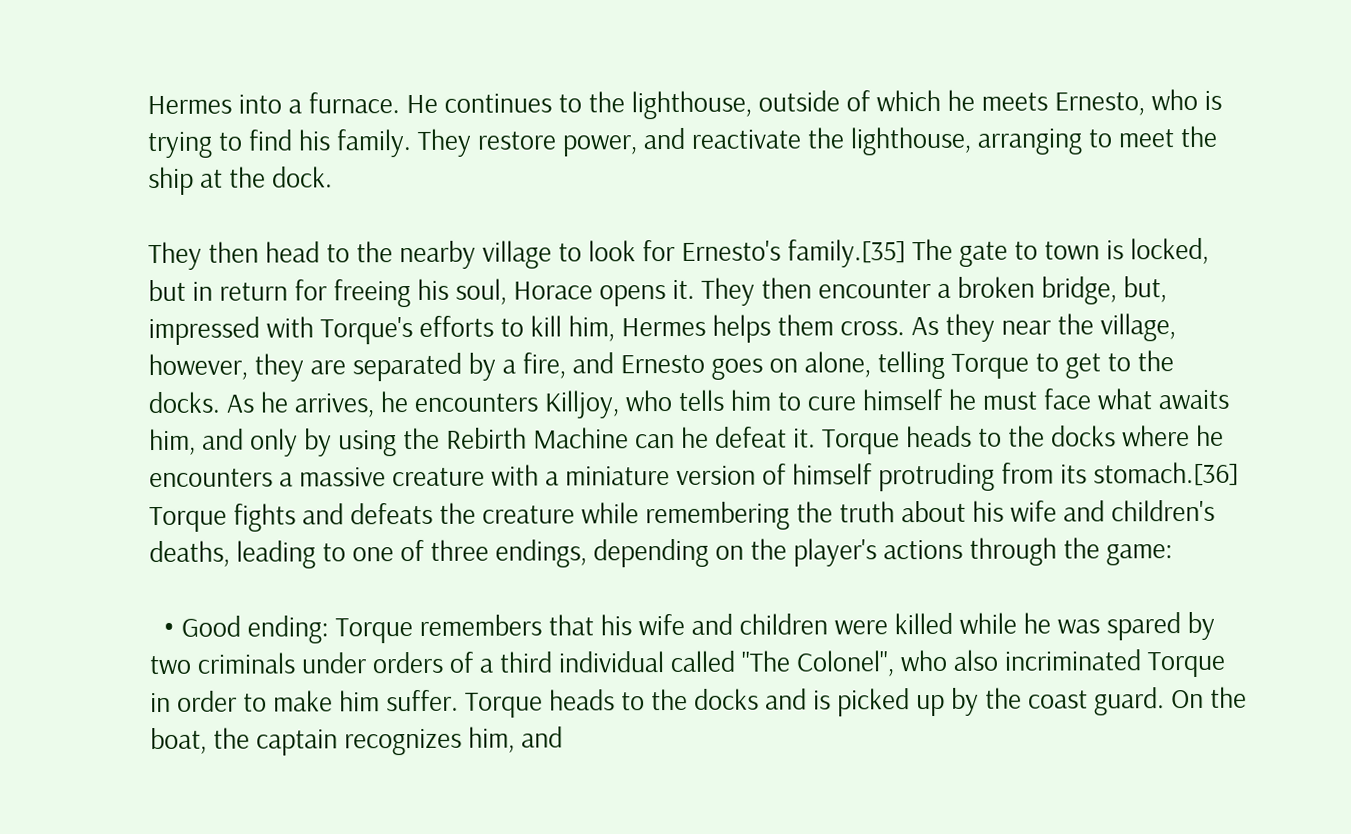Hermes into a furnace. He continues to the lighthouse, outside of which he meets Ernesto, who is trying to find his family. They restore power, and reactivate the lighthouse, arranging to meet the ship at the dock.

They then head to the nearby village to look for Ernesto's family.[35] The gate to town is locked, but in return for freeing his soul, Horace opens it. They then encounter a broken bridge, but, impressed with Torque's efforts to kill him, Hermes helps them cross. As they near the village, however, they are separated by a fire, and Ernesto goes on alone, telling Torque to get to the docks. As he arrives, he encounters Killjoy, who tells him to cure himself he must face what awaits him, and only by using the Rebirth Machine can he defeat it. Torque heads to the docks where he encounters a massive creature with a miniature version of himself protruding from its stomach.[36] Torque fights and defeats the creature while remembering the truth about his wife and children's deaths, leading to one of three endings, depending on the player's actions through the game:

  • Good ending: Torque remembers that his wife and children were killed while he was spared by two criminals under orders of a third individual called "The Colonel", who also incriminated Torque in order to make him suffer. Torque heads to the docks and is picked up by the coast guard. On the boat, the captain recognizes him, and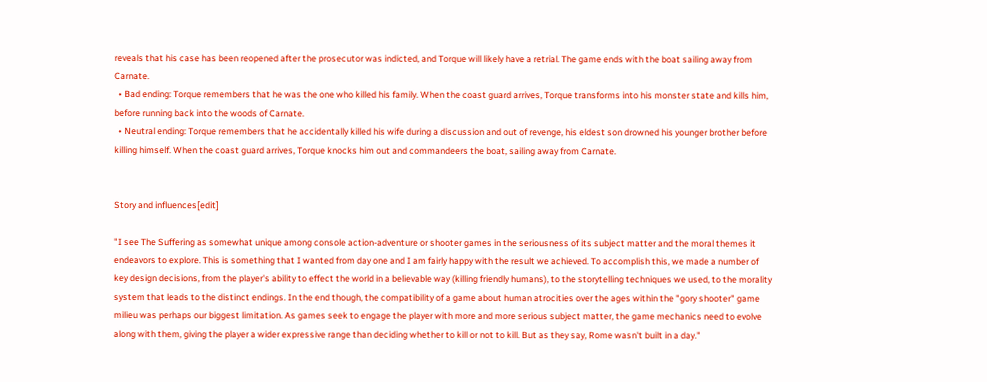reveals that his case has been reopened after the prosecutor was indicted, and Torque will likely have a retrial. The game ends with the boat sailing away from Carnate.
  • Bad ending: Torque remembers that he was the one who killed his family. When the coast guard arrives, Torque transforms into his monster state and kills him, before running back into the woods of Carnate.
  • Neutral ending: Torque remembers that he accidentally killed his wife during a discussion and out of revenge, his eldest son drowned his younger brother before killing himself. When the coast guard arrives, Torque knocks him out and commandeers the boat, sailing away from Carnate.


Story and influences[edit]

"I see The Suffering as somewhat unique among console action-adventure or shooter games in the seriousness of its subject matter and the moral themes it endeavors to explore. This is something that I wanted from day one and I am fairly happy with the result we achieved. To accomplish this, we made a number of key design decisions, from the player's ability to effect the world in a believable way (killing friendly humans), to the storytelling techniques we used, to the morality system that leads to the distinct endings. In the end though, the compatibility of a game about human atrocities over the ages within the "gory shooter" game milieu was perhaps our biggest limitation. As games seek to engage the player with more and more serious subject matter, the game mechanics need to evolve along with them, giving the player a wider expressive range than deciding whether to kill or not to kill. But as they say, Rome wasn't built in a day."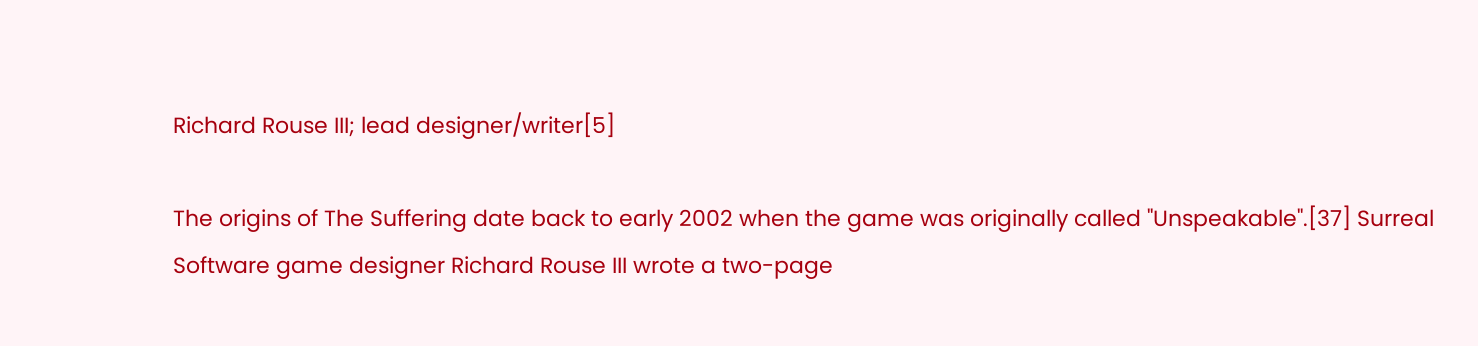Richard Rouse III; lead designer/writer[5]

The origins of The Suffering date back to early 2002 when the game was originally called "Unspeakable".[37] Surreal Software game designer Richard Rouse III wrote a two-page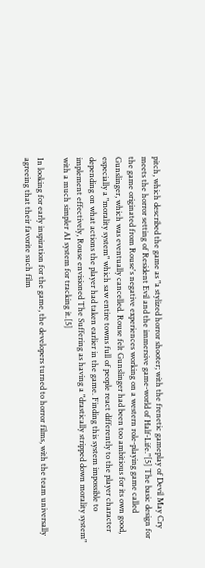pitch, which described the game as "a stylized horror shooter; with the frenetic gameplay of Devil May Cry meets the horror setting of Resident Evil and the immersive game-world of Half-Life."[5] The basic design for the game originated from Rouse's negative experiences working on a western role-playing game called Gunslinger, which was eventually cancelled. Rouse felt Gunslinger had been too ambitious for its own good, especially a "morality system" which saw entire towns full of people react differently to the player character depending on what actions the player had taken earlier in the game. Finding this system impossible to implement effectively, Rouse envisioned The Suffering as having a "drastically stripped down morality system" with a much simpler AI system for tracking it.[5]

In looking for early inspiration for the game, the developers turned to horror films, with the team universally agreeing that their favorite such film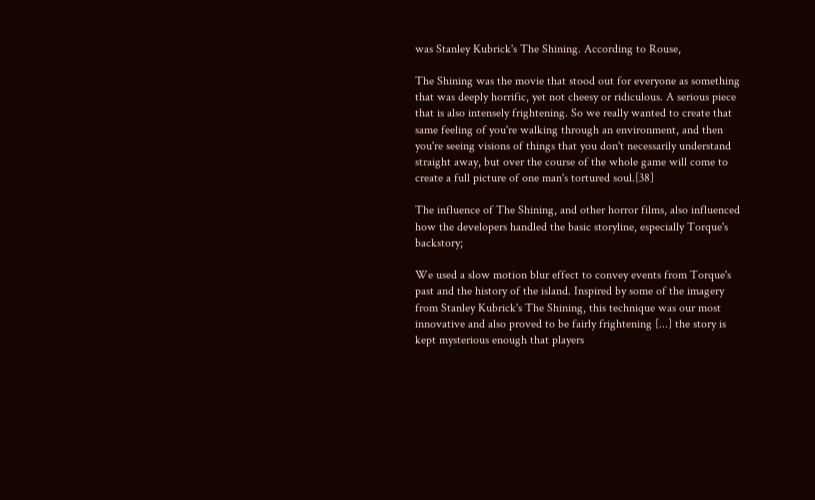was Stanley Kubrick's The Shining. According to Rouse,

The Shining was the movie that stood out for everyone as something that was deeply horrific, yet not cheesy or ridiculous. A serious piece that is also intensely frightening. So we really wanted to create that same feeling of you're walking through an environment, and then you're seeing visions of things that you don't necessarily understand straight away, but over the course of the whole game will come to create a full picture of one man's tortured soul.[38]

The influence of The Shining, and other horror films, also influenced how the developers handled the basic storyline, especially Torque's backstory;

We used a slow motion blur effect to convey events from Torque's past and the history of the island. Inspired by some of the imagery from Stanley Kubrick's The Shining, this technique was our most innovative and also proved to be fairly frightening [...] the story is kept mysterious enough that players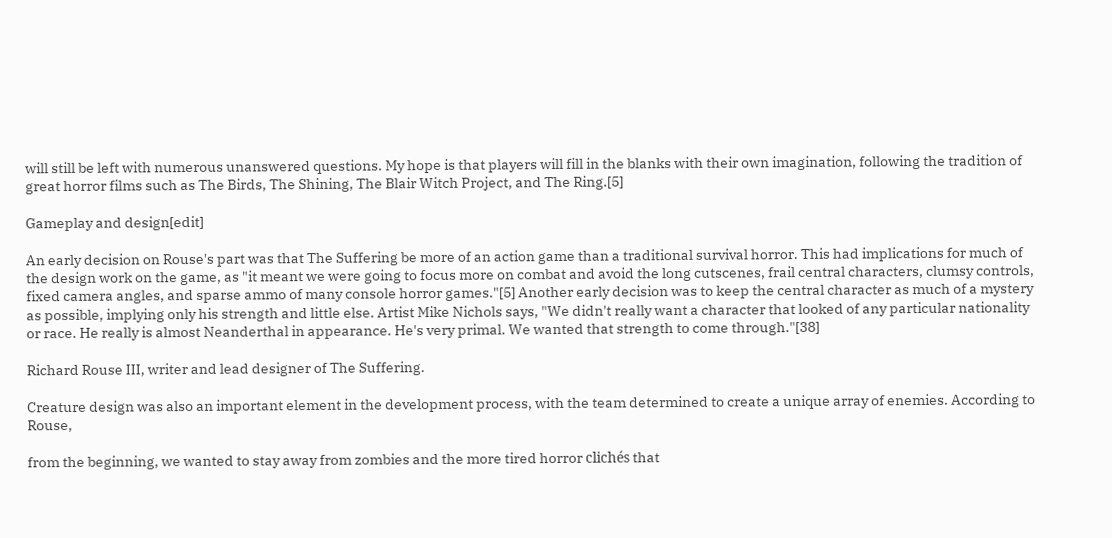will still be left with numerous unanswered questions. My hope is that players will fill in the blanks with their own imagination, following the tradition of great horror films such as The Birds, The Shining, The Blair Witch Project, and The Ring.[5]

Gameplay and design[edit]

An early decision on Rouse's part was that The Suffering be more of an action game than a traditional survival horror. This had implications for much of the design work on the game, as "it meant we were going to focus more on combat and avoid the long cutscenes, frail central characters, clumsy controls, fixed camera angles, and sparse ammo of many console horror games."[5] Another early decision was to keep the central character as much of a mystery as possible, implying only his strength and little else. Artist Mike Nichols says, "We didn't really want a character that looked of any particular nationality or race. He really is almost Neanderthal in appearance. He's very primal. We wanted that strength to come through."[38]

Richard Rouse III, writer and lead designer of The Suffering.

Creature design was also an important element in the development process, with the team determined to create a unique array of enemies. According to Rouse,

from the beginning, we wanted to stay away from zombies and the more tired horror clichés that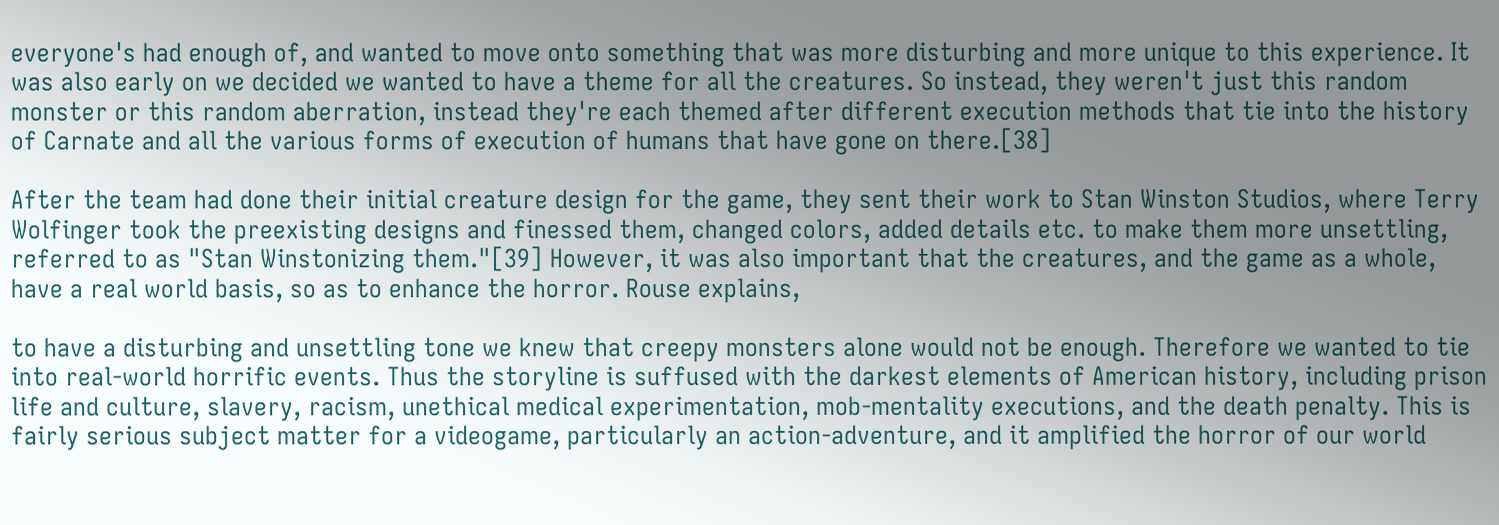everyone's had enough of, and wanted to move onto something that was more disturbing and more unique to this experience. It was also early on we decided we wanted to have a theme for all the creatures. So instead, they weren't just this random monster or this random aberration, instead they're each themed after different execution methods that tie into the history of Carnate and all the various forms of execution of humans that have gone on there.[38]

After the team had done their initial creature design for the game, they sent their work to Stan Winston Studios, where Terry Wolfinger took the preexisting designs and finessed them, changed colors, added details etc. to make them more unsettling, referred to as "Stan Winstonizing them."[39] However, it was also important that the creatures, and the game as a whole, have a real world basis, so as to enhance the horror. Rouse explains,

to have a disturbing and unsettling tone we knew that creepy monsters alone would not be enough. Therefore we wanted to tie into real-world horrific events. Thus the storyline is suffused with the darkest elements of American history, including prison life and culture, slavery, racism, unethical medical experimentation, mob-mentality executions, and the death penalty. This is fairly serious subject matter for a videogame, particularly an action-adventure, and it amplified the horror of our world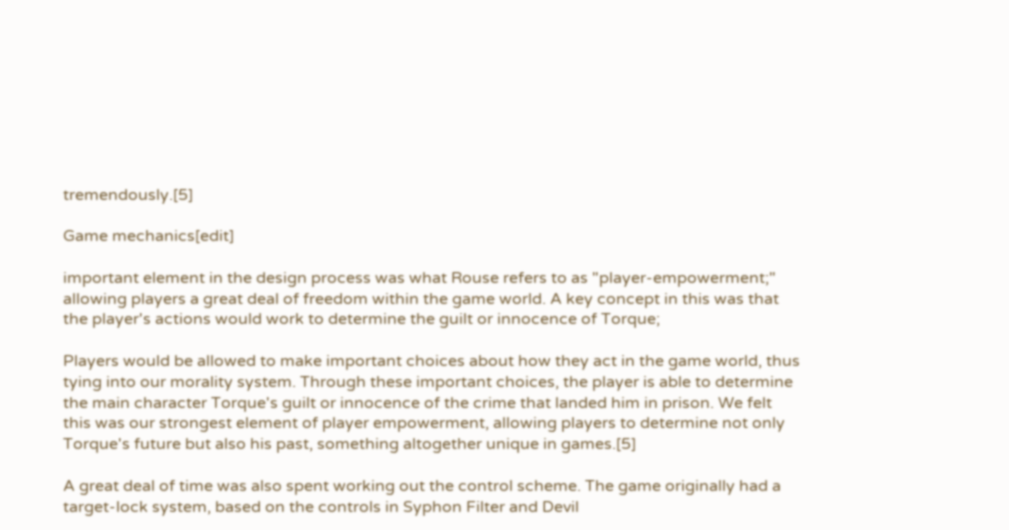tremendously.[5]

Game mechanics[edit]

important element in the design process was what Rouse refers to as "player-empowerment;" allowing players a great deal of freedom within the game world. A key concept in this was that the player's actions would work to determine the guilt or innocence of Torque;

Players would be allowed to make important choices about how they act in the game world, thus tying into our morality system. Through these important choices, the player is able to determine the main character Torque's guilt or innocence of the crime that landed him in prison. We felt this was our strongest element of player empowerment, allowing players to determine not only Torque's future but also his past, something altogether unique in games.[5]

A great deal of time was also spent working out the control scheme. The game originally had a target-lock system, based on the controls in Syphon Filter and Devil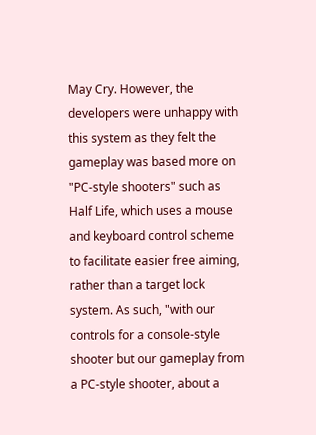May Cry. However, the developers were unhappy with this system as they felt the gameplay was based more on "PC-style shooters" such as Half Life, which uses a mouse and keyboard control scheme to facilitate easier free aiming, rather than a target lock system. As such, "with our controls for a console-style shooter but our gameplay from a PC-style shooter, about a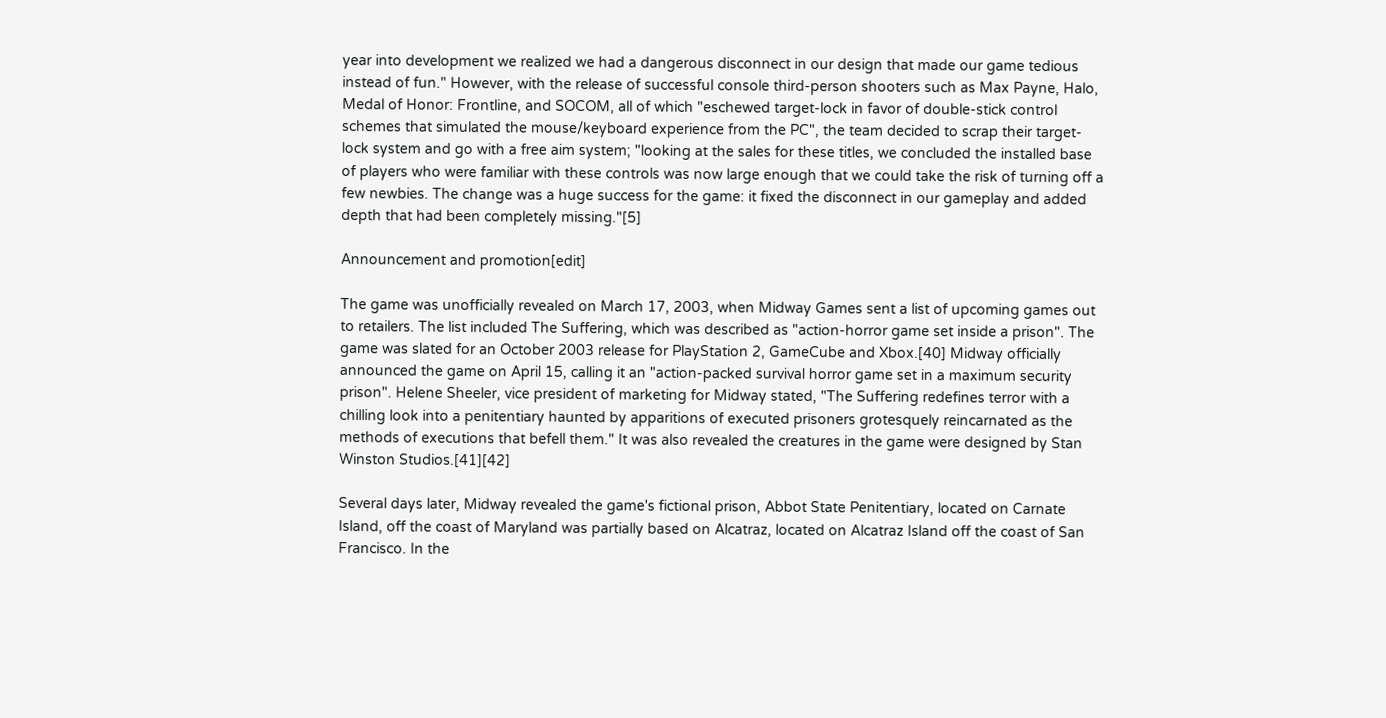year into development we realized we had a dangerous disconnect in our design that made our game tedious instead of fun." However, with the release of successful console third-person shooters such as Max Payne, Halo, Medal of Honor: Frontline, and SOCOM, all of which "eschewed target-lock in favor of double-stick control schemes that simulated the mouse/keyboard experience from the PC", the team decided to scrap their target-lock system and go with a free aim system; "looking at the sales for these titles, we concluded the installed base of players who were familiar with these controls was now large enough that we could take the risk of turning off a few newbies. The change was a huge success for the game: it fixed the disconnect in our gameplay and added depth that had been completely missing."[5]

Announcement and promotion[edit]

The game was unofficially revealed on March 17, 2003, when Midway Games sent a list of upcoming games out to retailers. The list included The Suffering, which was described as "action-horror game set inside a prison". The game was slated for an October 2003 release for PlayStation 2, GameCube and Xbox.[40] Midway officially announced the game on April 15, calling it an "action-packed survival horror game set in a maximum security prison". Helene Sheeler, vice president of marketing for Midway stated, "The Suffering redefines terror with a chilling look into a penitentiary haunted by apparitions of executed prisoners grotesquely reincarnated as the methods of executions that befell them." It was also revealed the creatures in the game were designed by Stan Winston Studios.[41][42]

Several days later, Midway revealed the game's fictional prison, Abbot State Penitentiary, located on Carnate Island, off the coast of Maryland was partially based on Alcatraz, located on Alcatraz Island off the coast of San Francisco. In the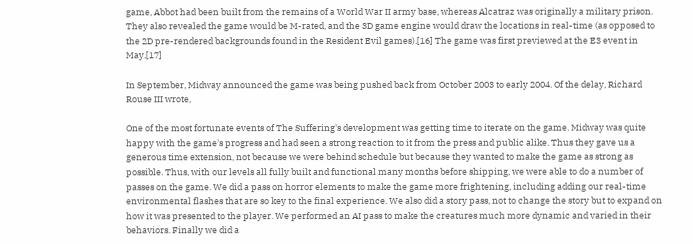game, Abbot had been built from the remains of a World War II army base, whereas Alcatraz was originally a military prison. They also revealed the game would be M-rated, and the 3D game engine would draw the locations in real-time (as opposed to the 2D pre-rendered backgrounds found in the Resident Evil games).[16] The game was first previewed at the E3 event in May.[17]

In September, Midway announced the game was being pushed back from October 2003 to early 2004. Of the delay, Richard Rouse III wrote,

One of the most fortunate events of The Suffering's development was getting time to iterate on the game. Midway was quite happy with the game's progress and had seen a strong reaction to it from the press and public alike. Thus they gave us a generous time extension, not because we were behind schedule but because they wanted to make the game as strong as possible. Thus, with our levels all fully built and functional many months before shipping, we were able to do a number of passes on the game. We did a pass on horror elements to make the game more frightening, including adding our real-time environmental flashes that are so key to the final experience. We also did a story pass, not to change the story but to expand on how it was presented to the player. We performed an AI pass to make the creatures much more dynamic and varied in their behaviors. Finally we did a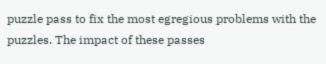puzzle pass to fix the most egregious problems with the puzzles. The impact of these passes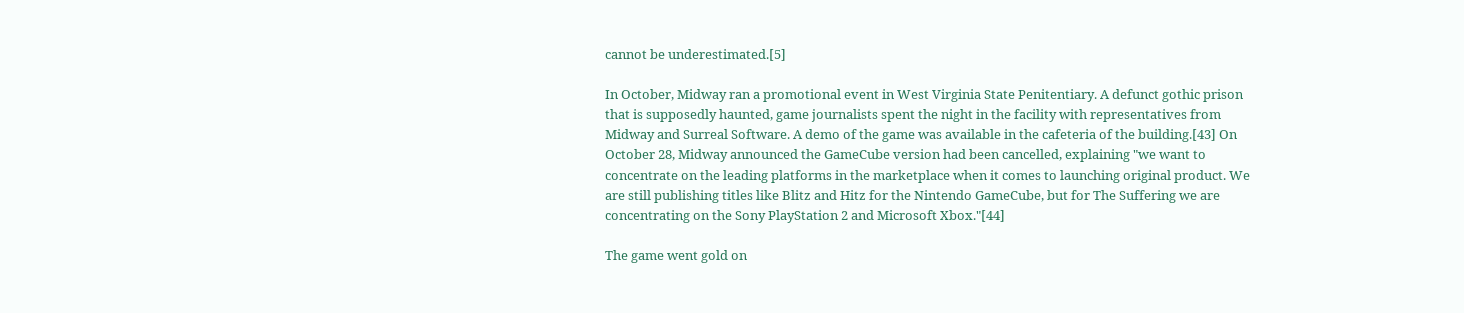cannot be underestimated.[5]

In October, Midway ran a promotional event in West Virginia State Penitentiary. A defunct gothic prison that is supposedly haunted, game journalists spent the night in the facility with representatives from Midway and Surreal Software. A demo of the game was available in the cafeteria of the building.[43] On October 28, Midway announced the GameCube version had been cancelled, explaining "we want to concentrate on the leading platforms in the marketplace when it comes to launching original product. We are still publishing titles like Blitz and Hitz for the Nintendo GameCube, but for The Suffering we are concentrating on the Sony PlayStation 2 and Microsoft Xbox."[44]

The game went gold on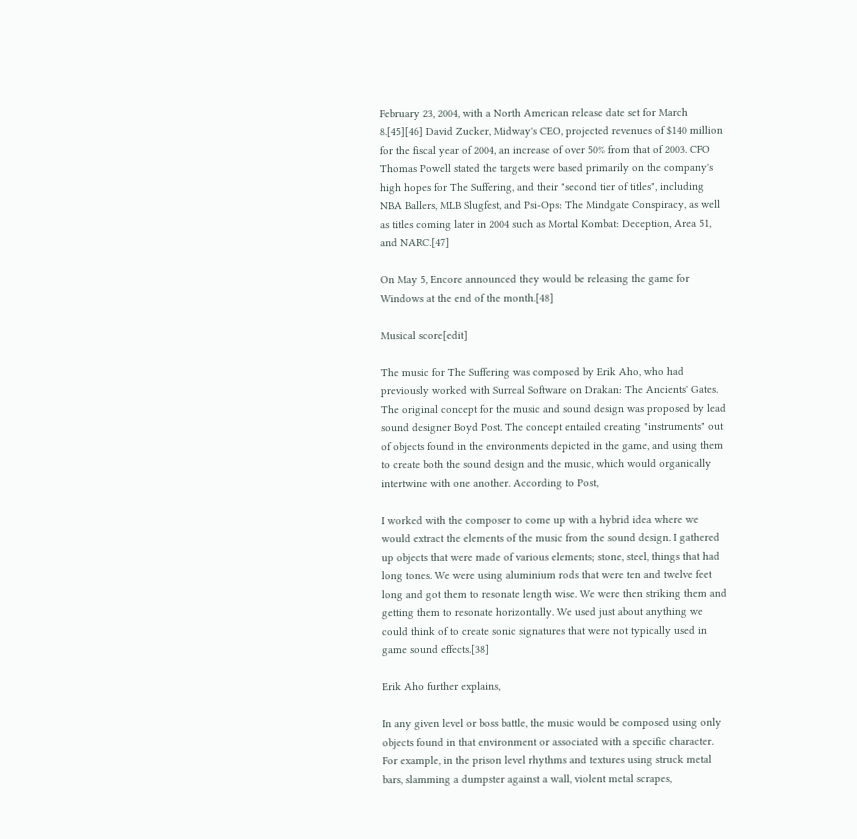February 23, 2004, with a North American release date set for March 8.[45][46] David Zucker, Midway's CEO, projected revenues of $140 million for the fiscal year of 2004, an increase of over 50% from that of 2003. CFO Thomas Powell stated the targets were based primarily on the company's high hopes for The Suffering, and their "second tier of titles", including NBA Ballers, MLB Slugfest, and Psi-Ops: The Mindgate Conspiracy, as well as titles coming later in 2004 such as Mortal Kombat: Deception, Area 51, and NARC.[47]

On May 5, Encore announced they would be releasing the game for Windows at the end of the month.[48]

Musical score[edit]

The music for The Suffering was composed by Erik Aho, who had previously worked with Surreal Software on Drakan: The Ancients' Gates. The original concept for the music and sound design was proposed by lead sound designer Boyd Post. The concept entailed creating "instruments" out of objects found in the environments depicted in the game, and using them to create both the sound design and the music, which would organically intertwine with one another. According to Post,

I worked with the composer to come up with a hybrid idea where we would extract the elements of the music from the sound design. I gathered up objects that were made of various elements; stone, steel, things that had long tones. We were using aluminium rods that were ten and twelve feet long and got them to resonate length wise. We were then striking them and getting them to resonate horizontally. We used just about anything we could think of to create sonic signatures that were not typically used in game sound effects.[38]

Erik Aho further explains,

In any given level or boss battle, the music would be composed using only objects found in that environment or associated with a specific character. For example, in the prison level rhythms and textures using struck metal bars, slamming a dumpster against a wall, violent metal scrapes,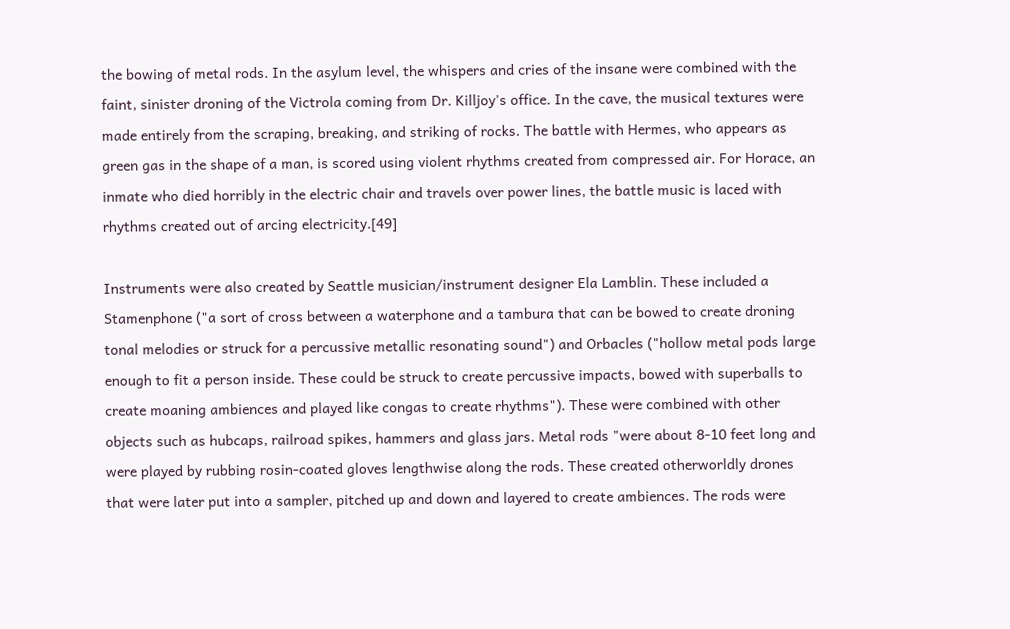the bowing of metal rods. In the asylum level, the whispers and cries of the insane were combined with the faint, sinister droning of the Victrola coming from Dr. Killjoy's office. In the cave, the musical textures were made entirely from the scraping, breaking, and striking of rocks. The battle with Hermes, who appears as green gas in the shape of a man, is scored using violent rhythms created from compressed air. For Horace, an inmate who died horribly in the electric chair and travels over power lines, the battle music is laced with rhythms created out of arcing electricity.[49]

Instruments were also created by Seattle musician/instrument designer Ela Lamblin. These included a Stamenphone ("a sort of cross between a waterphone and a tambura that can be bowed to create droning tonal melodies or struck for a percussive metallic resonating sound") and Orbacles ("hollow metal pods large enough to fit a person inside. These could be struck to create percussive impacts, bowed with superballs to create moaning ambiences and played like congas to create rhythms"). These were combined with other objects such as hubcaps, railroad spikes, hammers and glass jars. Metal rods "were about 8-10 feet long and were played by rubbing rosin-coated gloves lengthwise along the rods. These created otherworldly drones that were later put into a sampler, pitched up and down and layered to create ambiences. The rods were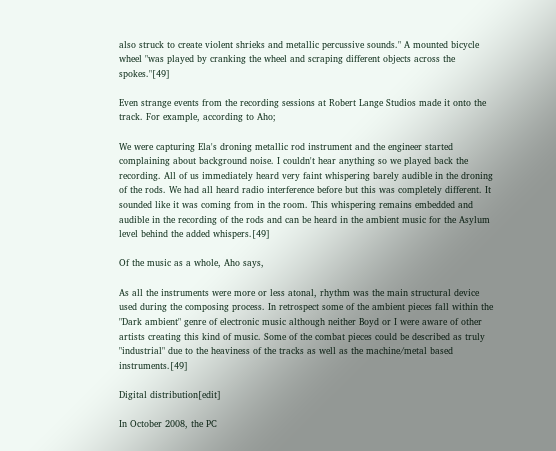also struck to create violent shrieks and metallic percussive sounds." A mounted bicycle wheel "was played by cranking the wheel and scraping different objects across the spokes."[49]

Even strange events from the recording sessions at Robert Lange Studios made it onto the track. For example, according to Aho;

We were capturing Ela's droning metallic rod instrument and the engineer started complaining about background noise. I couldn't hear anything so we played back the recording. All of us immediately heard very faint whispering barely audible in the droning of the rods. We had all heard radio interference before but this was completely different. It sounded like it was coming from in the room. This whispering remains embedded and audible in the recording of the rods and can be heard in the ambient music for the Asylum level behind the added whispers.[49]

Of the music as a whole, Aho says,

As all the instruments were more or less atonal, rhythm was the main structural device used during the composing process. In retrospect some of the ambient pieces fall within the "Dark ambient" genre of electronic music although neither Boyd or I were aware of other artists creating this kind of music. Some of the combat pieces could be described as truly "industrial" due to the heaviness of the tracks as well as the machine/metal based instruments.[49]

Digital distribution[edit]

In October 2008, the PC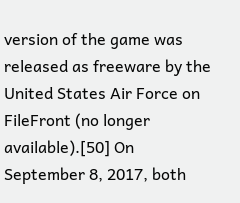version of the game was released as freeware by the United States Air Force on FileFront (no longer available).[50] On September 8, 2017, both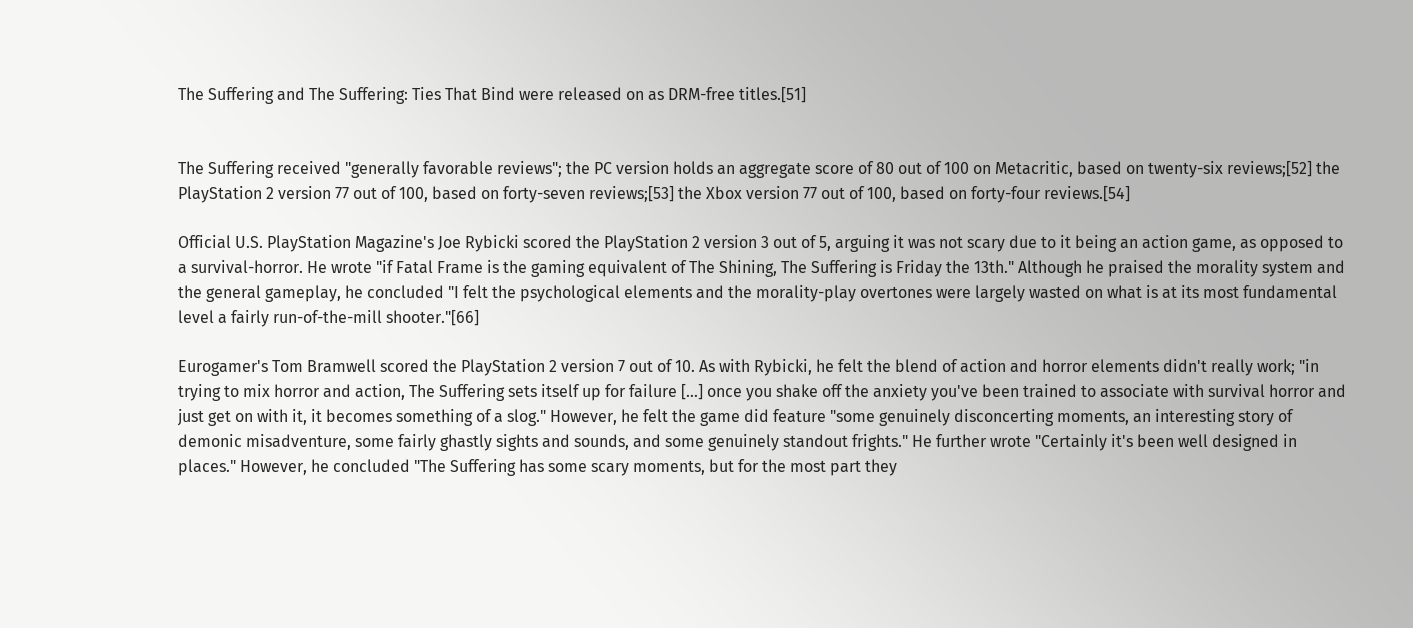The Suffering and The Suffering: Ties That Bind were released on as DRM-free titles.[51]


The Suffering received "generally favorable reviews"; the PC version holds an aggregate score of 80 out of 100 on Metacritic, based on twenty-six reviews;[52] the PlayStation 2 version 77 out of 100, based on forty-seven reviews;[53] the Xbox version 77 out of 100, based on forty-four reviews.[54]

Official U.S. PlayStation Magazine's Joe Rybicki scored the PlayStation 2 version 3 out of 5, arguing it was not scary due to it being an action game, as opposed to a survival-horror. He wrote "if Fatal Frame is the gaming equivalent of The Shining, The Suffering is Friday the 13th." Although he praised the morality system and the general gameplay, he concluded "I felt the psychological elements and the morality-play overtones were largely wasted on what is at its most fundamental level a fairly run-of-the-mill shooter."[66]

Eurogamer's Tom Bramwell scored the PlayStation 2 version 7 out of 10. As with Rybicki, he felt the blend of action and horror elements didn't really work; "in trying to mix horror and action, The Suffering sets itself up for failure [...] once you shake off the anxiety you've been trained to associate with survival horror and just get on with it, it becomes something of a slog." However, he felt the game did feature "some genuinely disconcerting moments, an interesting story of demonic misadventure, some fairly ghastly sights and sounds, and some genuinely standout frights." He further wrote "Certainly it's been well designed in places." However, he concluded "The Suffering has some scary moments, but for the most part they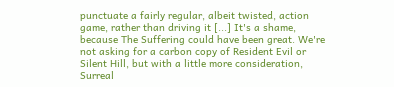punctuate a fairly regular, albeit twisted, action game, rather than driving it [...] It's a shame, because The Suffering could have been great. We're not asking for a carbon copy of Resident Evil or Silent Hill, but with a little more consideration, Surreal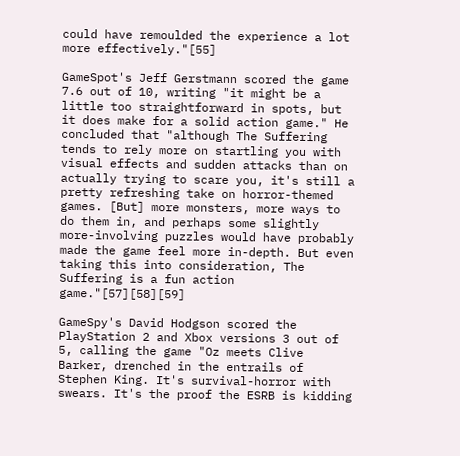could have remoulded the experience a lot more effectively."[55]

GameSpot's Jeff Gerstmann scored the game 7.6 out of 10, writing "it might be a little too straightforward in spots, but it does make for a solid action game." He concluded that "although The Suffering tends to rely more on startling you with visual effects and sudden attacks than on actually trying to scare you, it's still a pretty refreshing take on horror-themed games. [But] more monsters, more ways to do them in, and perhaps some slightly more-involving puzzles would have probably made the game feel more in-depth. But even taking this into consideration, The Suffering is a fun action game."[57][58][59]

GameSpy's David Hodgson scored the PlayStation 2 and Xbox versions 3 out of 5, calling the game "Oz meets Clive Barker, drenched in the entrails of Stephen King. It's survival-horror with swears. It's the proof the ESRB is kidding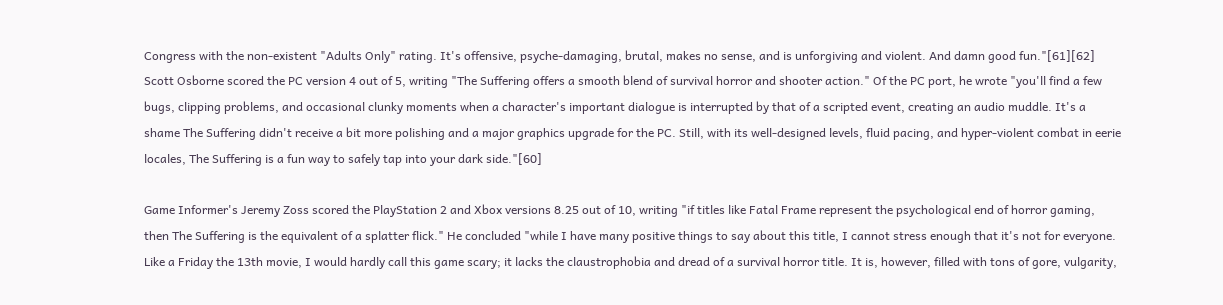Congress with the non-existent "Adults Only" rating. It's offensive, psyche-damaging, brutal, makes no sense, and is unforgiving and violent. And damn good fun."[61][62] Scott Osborne scored the PC version 4 out of 5, writing "The Suffering offers a smooth blend of survival horror and shooter action." Of the PC port, he wrote "you'll find a few bugs, clipping problems, and occasional clunky moments when a character's important dialogue is interrupted by that of a scripted event, creating an audio muddle. It's a shame The Suffering didn't receive a bit more polishing and a major graphics upgrade for the PC. Still, with its well-designed levels, fluid pacing, and hyper-violent combat in eerie locales, The Suffering is a fun way to safely tap into your dark side."[60]

Game Informer's Jeremy Zoss scored the PlayStation 2 and Xbox versions 8.25 out of 10, writing "if titles like Fatal Frame represent the psychological end of horror gaming, then The Suffering is the equivalent of a splatter flick." He concluded "while I have many positive things to say about this title, I cannot stress enough that it's not for everyone. Like a Friday the 13th movie, I would hardly call this game scary; it lacks the claustrophobia and dread of a survival horror title. It is, however, filled with tons of gore, vulgarity,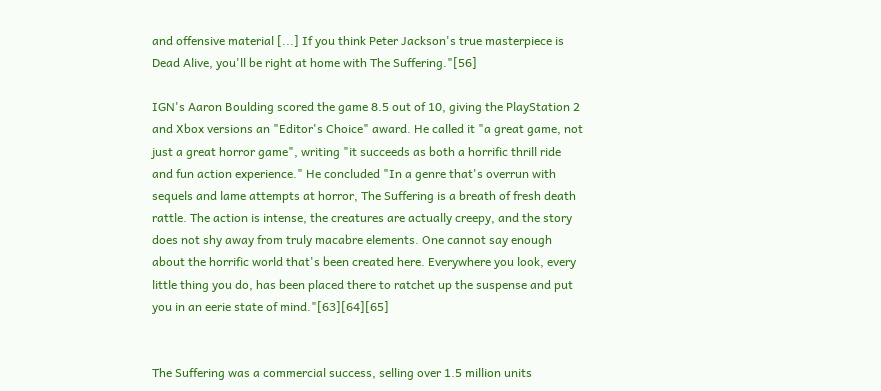and offensive material [...] If you think Peter Jackson's true masterpiece is Dead Alive, you'll be right at home with The Suffering."[56]

IGN's Aaron Boulding scored the game 8.5 out of 10, giving the PlayStation 2 and Xbox versions an "Editor's Choice" award. He called it "a great game, not just a great horror game", writing "it succeeds as both a horrific thrill ride and fun action experience." He concluded "In a genre that's overrun with sequels and lame attempts at horror, The Suffering is a breath of fresh death rattle. The action is intense, the creatures are actually creepy, and the story does not shy away from truly macabre elements. One cannot say enough about the horrific world that's been created here. Everywhere you look, every little thing you do, has been placed there to ratchet up the suspense and put you in an eerie state of mind."[63][64][65]


The Suffering was a commercial success, selling over 1.5 million units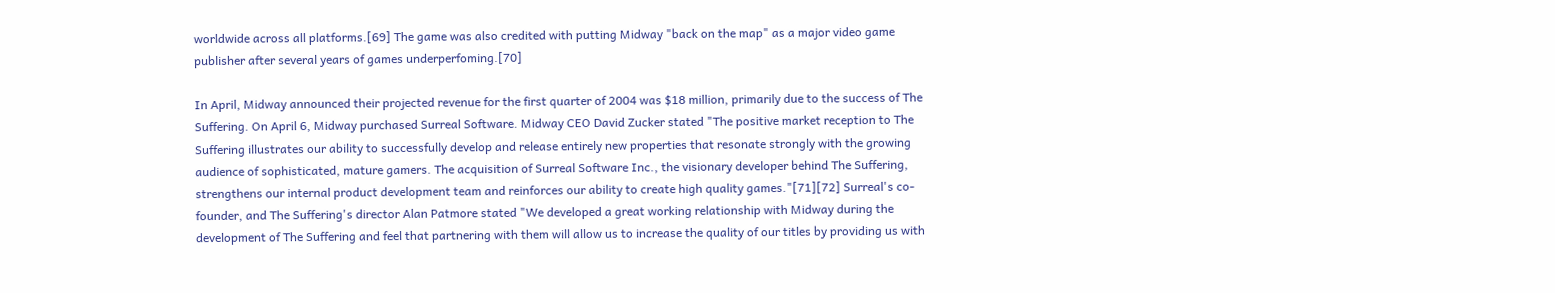worldwide across all platforms.[69] The game was also credited with putting Midway "back on the map" as a major video game publisher after several years of games underperfoming.[70]

In April, Midway announced their projected revenue for the first quarter of 2004 was $18 million, primarily due to the success of The Suffering. On April 6, Midway purchased Surreal Software. Midway CEO David Zucker stated "The positive market reception to The Suffering illustrates our ability to successfully develop and release entirely new properties that resonate strongly with the growing audience of sophisticated, mature gamers. The acquisition of Surreal Software Inc., the visionary developer behind The Suffering, strengthens our internal product development team and reinforces our ability to create high quality games."[71][72] Surreal's co-founder, and The Suffering's director Alan Patmore stated "We developed a great working relationship with Midway during the development of The Suffering and feel that partnering with them will allow us to increase the quality of our titles by providing us with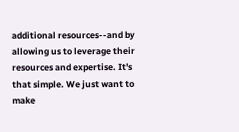additional resources--and by allowing us to leverage their resources and expertise. It's that simple. We just want to make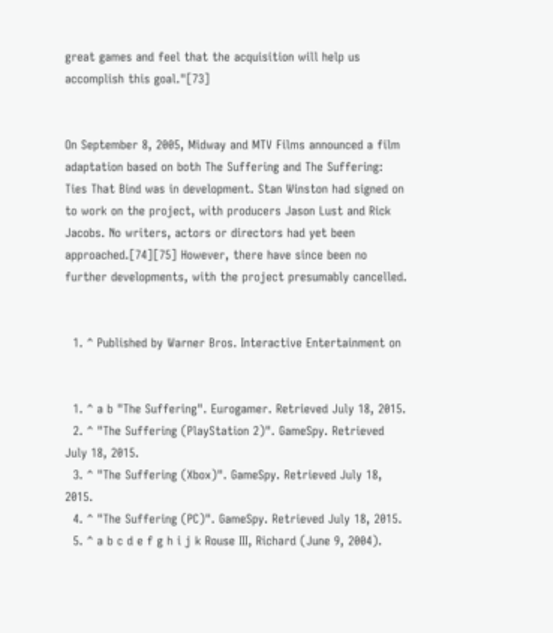great games and feel that the acquisition will help us accomplish this goal."[73]


On September 8, 2005, Midway and MTV Films announced a film adaptation based on both The Suffering and The Suffering: Ties That Bind was in development. Stan Winston had signed on to work on the project, with producers Jason Lust and Rick Jacobs. No writers, actors or directors had yet been approached.[74][75] However, there have since been no further developments, with the project presumably cancelled.


  1. ^ Published by Warner Bros. Interactive Entertainment on


  1. ^ a b "The Suffering". Eurogamer. Retrieved July 18, 2015.
  2. ^ "The Suffering (PlayStation 2)". GameSpy. Retrieved July 18, 2015.
  3. ^ "The Suffering (Xbox)". GameSpy. Retrieved July 18, 2015.
  4. ^ "The Suffering (PC)". GameSpy. Retrieved July 18, 2015.
  5. ^ a b c d e f g h i j k Rouse III, Richard (June 9, 2004).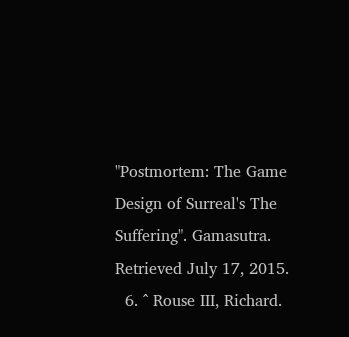"Postmortem: The Game Design of Surreal's The Suffering". Gamasutra. Retrieved July 17, 2015.
  6. ^ Rouse III, Richard.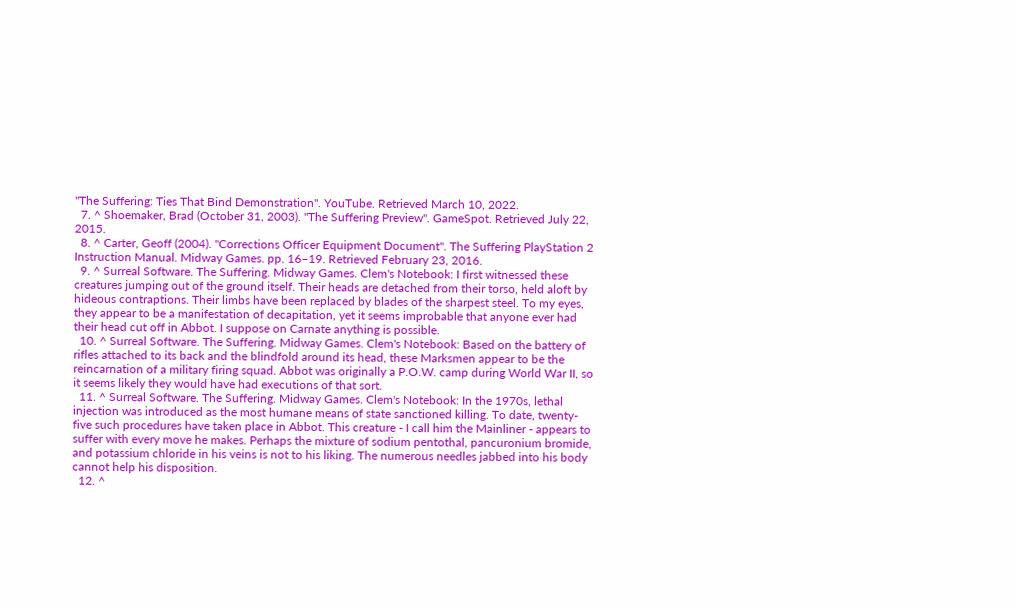"The Suffering: Ties That Bind Demonstration". YouTube. Retrieved March 10, 2022.
  7. ^ Shoemaker, Brad (October 31, 2003). "The Suffering Preview". GameSpot. Retrieved July 22, 2015.
  8. ^ Carter, Geoff (2004). "Corrections Officer Equipment Document". The Suffering PlayStation 2 Instruction Manual. Midway Games. pp. 16–19. Retrieved February 23, 2016.
  9. ^ Surreal Software. The Suffering. Midway Games. Clem's Notebook: I first witnessed these creatures jumping out of the ground itself. Their heads are detached from their torso, held aloft by hideous contraptions. Their limbs have been replaced by blades of the sharpest steel. To my eyes, they appear to be a manifestation of decapitation, yet it seems improbable that anyone ever had their head cut off in Abbot. I suppose on Carnate anything is possible.
  10. ^ Surreal Software. The Suffering. Midway Games. Clem's Notebook: Based on the battery of rifles attached to its back and the blindfold around its head, these Marksmen appear to be the reincarnation of a military firing squad. Abbot was originally a P.O.W. camp during World War II, so it seems likely they would have had executions of that sort.
  11. ^ Surreal Software. The Suffering. Midway Games. Clem's Notebook: In the 1970s, lethal injection was introduced as the most humane means of state sanctioned killing. To date, twenty-five such procedures have taken place in Abbot. This creature - I call him the Mainliner - appears to suffer with every move he makes. Perhaps the mixture of sodium pentothal, pancuronium bromide, and potassium chloride in his veins is not to his liking. The numerous needles jabbed into his body cannot help his disposition.
  12. ^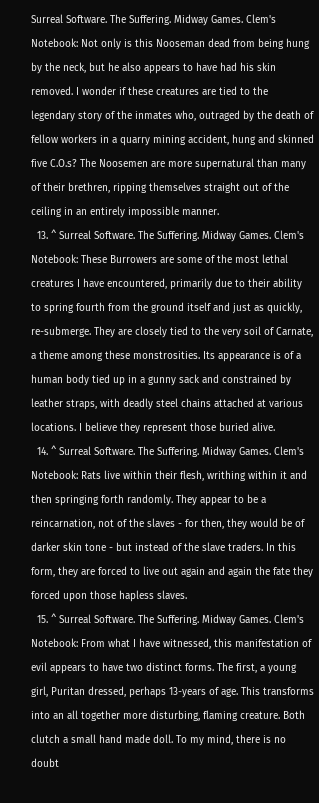Surreal Software. The Suffering. Midway Games. Clem's Notebook: Not only is this Nooseman dead from being hung by the neck, but he also appears to have had his skin removed. I wonder if these creatures are tied to the legendary story of the inmates who, outraged by the death of fellow workers in a quarry mining accident, hung and skinned five C.O.s? The Noosemen are more supernatural than many of their brethren, ripping themselves straight out of the ceiling in an entirely impossible manner.
  13. ^ Surreal Software. The Suffering. Midway Games. Clem's Notebook: These Burrowers are some of the most lethal creatures I have encountered, primarily due to their ability to spring fourth from the ground itself and just as quickly, re-submerge. They are closely tied to the very soil of Carnate, a theme among these monstrosities. Its appearance is of a human body tied up in a gunny sack and constrained by leather straps, with deadly steel chains attached at various locations. I believe they represent those buried alive.
  14. ^ Surreal Software. The Suffering. Midway Games. Clem's Notebook: Rats live within their flesh, writhing within it and then springing forth randomly. They appear to be a reincarnation, not of the slaves - for then, they would be of darker skin tone - but instead of the slave traders. In this form, they are forced to live out again and again the fate they forced upon those hapless slaves.
  15. ^ Surreal Software. The Suffering. Midway Games. Clem's Notebook: From what I have witnessed, this manifestation of evil appears to have two distinct forms. The first, a young girl, Puritan dressed, perhaps 13-years of age. This transforms into an all together more disturbing, flaming creature. Both clutch a small hand made doll. To my mind, there is no doubt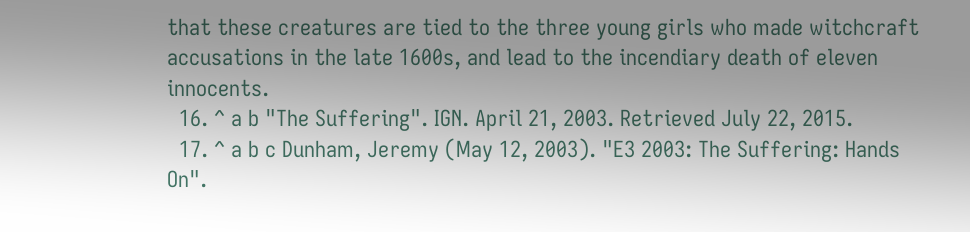that these creatures are tied to the three young girls who made witchcraft accusations in the late 1600s, and lead to the incendiary death of eleven innocents.
  16. ^ a b "The Suffering". IGN. April 21, 2003. Retrieved July 22, 2015.
  17. ^ a b c Dunham, Jeremy (May 12, 2003). "E3 2003: The Suffering: Hands On".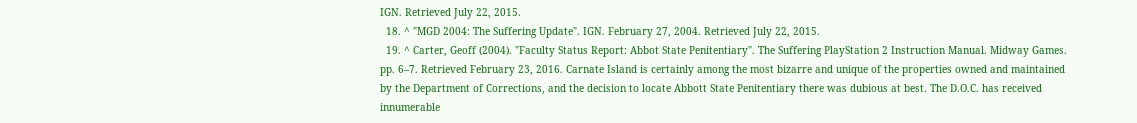IGN. Retrieved July 22, 2015.
  18. ^ "MGD 2004: The Suffering Update". IGN. February 27, 2004. Retrieved July 22, 2015.
  19. ^ Carter, Geoff (2004). "Faculty Status Report: Abbot State Penitentiary". The Suffering PlayStation 2 Instruction Manual. Midway Games. pp. 6–7. Retrieved February 23, 2016. Carnate Island is certainly among the most bizarre and unique of the properties owned and maintained by the Department of Corrections, and the decision to locate Abbott State Penitentiary there was dubious at best. The D.O.C. has received innumerable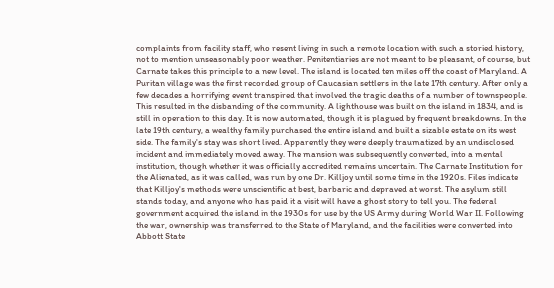complaints from facility staff, who resent living in such a remote location with such a storied history, not to mention unseasonably poor weather. Penitentiaries are not meant to be pleasant, of course, but Carnate takes this principle to a new level. The island is located ten miles off the coast of Maryland. A Puritan village was the first recorded group of Caucasian settlers in the late 17th century. After only a few decades a horrifying event transpired that involved the tragic deaths of a number of townspeople. This resulted in the disbanding of the community. A lighthouse was built on the island in 1834, and is still in operation to this day. It is now automated, though it is plagued by frequent breakdowns. In the late 19th century, a wealthy family purchased the entire island and built a sizable estate on its west side. The family's stay was short lived. Apparently they were deeply traumatized by an undisclosed incident and immediately moved away. The mansion was subsequently converted, into a mental institution, though whether it was officially accredited remains uncertain. The Carnate Institution for the Alienated, as it was called, was run by one Dr. Killjoy until some time in the 1920s. Files indicate that Killjoy's methods were unscientific at best, barbaric and depraved at worst. The asylum still stands today, and anyone who has paid it a visit will have a ghost story to tell you. The federal government acquired the island in the 1930s for use by the US Army during World War II. Following the war, ownership was transferred to the State of Maryland, and the facilities were converted into Abbott State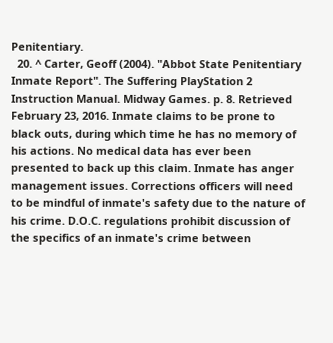Penitentiary.
  20. ^ Carter, Geoff (2004). "Abbot State Penitentiary Inmate Report". The Suffering PlayStation 2 Instruction Manual. Midway Games. p. 8. Retrieved February 23, 2016. Inmate claims to be prone to black outs, during which time he has no memory of his actions. No medical data has ever been presented to back up this claim. Inmate has anger management issues. Corrections officers will need to be mindful of inmate's safety due to the nature of his crime. D.O.C. regulations prohibit discussion of the specifics of an inmate's crime between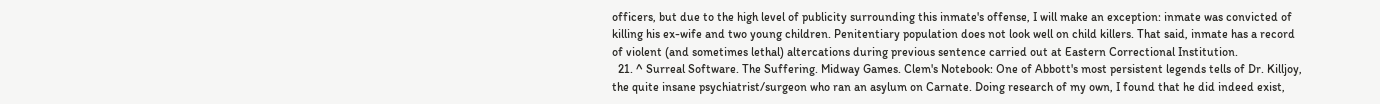officers, but due to the high level of publicity surrounding this inmate's offense, I will make an exception: inmate was convicted of killing his ex-wife and two young children. Penitentiary population does not look well on child killers. That said, inmate has a record of violent (and sometimes lethal) altercations during previous sentence carried out at Eastern Correctional Institution.
  21. ^ Surreal Software. The Suffering. Midway Games. Clem's Notebook: One of Abbott's most persistent legends tells of Dr. Killjoy, the quite insane psychiatrist/surgeon who ran an asylum on Carnate. Doing research of my own, I found that he did indeed exist,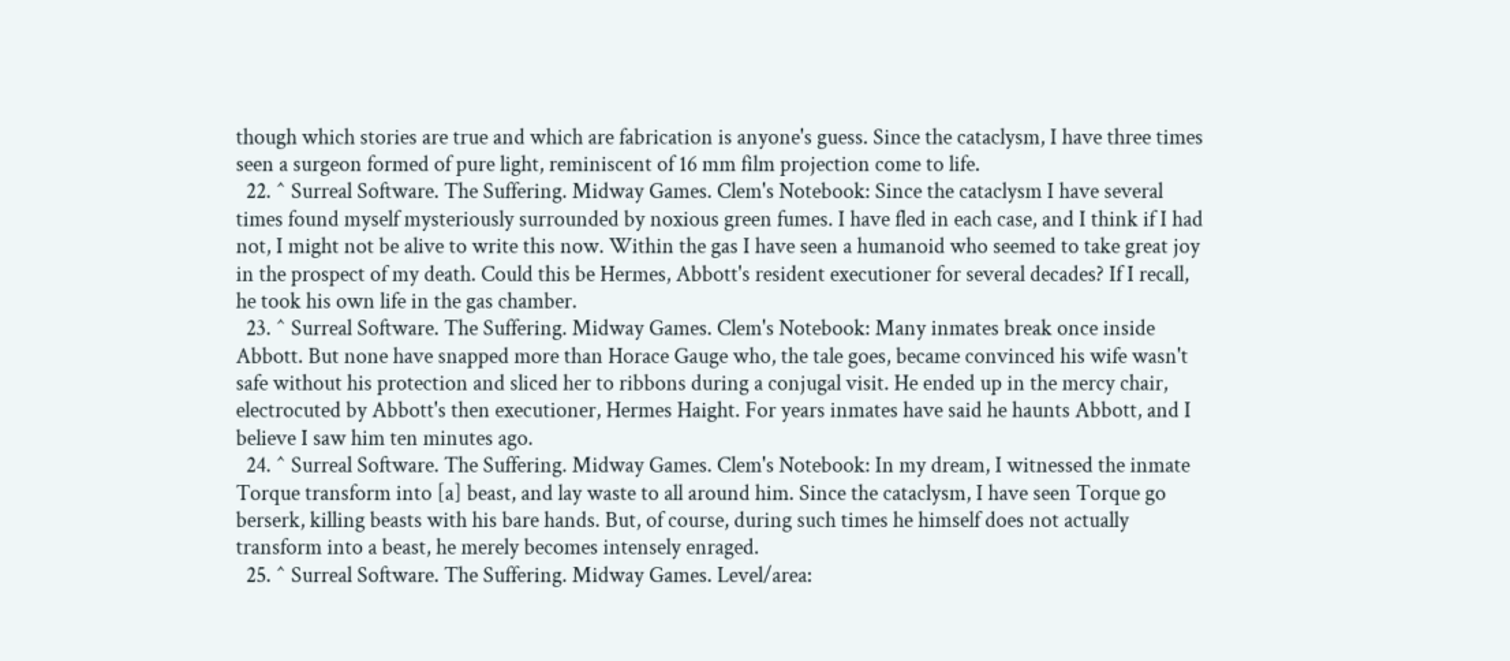though which stories are true and which are fabrication is anyone's guess. Since the cataclysm, I have three times seen a surgeon formed of pure light, reminiscent of 16 mm film projection come to life.
  22. ^ Surreal Software. The Suffering. Midway Games. Clem's Notebook: Since the cataclysm I have several times found myself mysteriously surrounded by noxious green fumes. I have fled in each case, and I think if I had not, I might not be alive to write this now. Within the gas I have seen a humanoid who seemed to take great joy in the prospect of my death. Could this be Hermes, Abbott's resident executioner for several decades? If I recall, he took his own life in the gas chamber.
  23. ^ Surreal Software. The Suffering. Midway Games. Clem's Notebook: Many inmates break once inside Abbott. But none have snapped more than Horace Gauge who, the tale goes, became convinced his wife wasn't safe without his protection and sliced her to ribbons during a conjugal visit. He ended up in the mercy chair, electrocuted by Abbott's then executioner, Hermes Haight. For years inmates have said he haunts Abbott, and I believe I saw him ten minutes ago.
  24. ^ Surreal Software. The Suffering. Midway Games. Clem's Notebook: In my dream, I witnessed the inmate Torque transform into [a] beast, and lay waste to all around him. Since the cataclysm, I have seen Torque go berserk, killing beasts with his bare hands. But, of course, during such times he himself does not actually transform into a beast, he merely becomes intensely enraged.
  25. ^ Surreal Software. The Suffering. Midway Games. Level/area: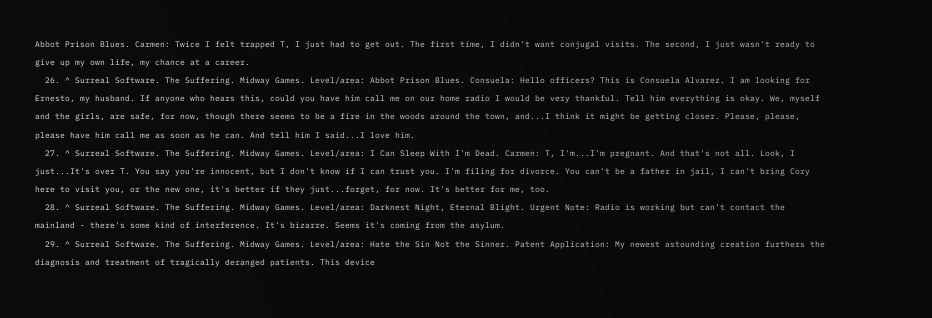Abbot Prison Blues. Carmen: Twice I felt trapped T, I just had to get out. The first time, I didn't want conjugal visits. The second, I just wasn't ready to give up my own life, my chance at a career.
  26. ^ Surreal Software. The Suffering. Midway Games. Level/area: Abbot Prison Blues. Consuela: Hello officers? This is Consuela Alvarez. I am looking for Ernesto, my husband. If anyone who hears this, could you have him call me on our home radio I would be very thankful. Tell him everything is okay. We, myself and the girls, are safe, for now, though there seems to be a fire in the woods around the town, and...I think it might be getting closer. Please, please, please have him call me as soon as he can. And tell him I said...I love him.
  27. ^ Surreal Software. The Suffering. Midway Games. Level/area: I Can Sleep With I'm Dead. Carmen: T, I'm...I'm pregnant. And that's not all. Look, I just...It's over T. You say you're innocent, but I don't know if I can trust you. I'm filing for divorce. You can't be a father in jail, I can't bring Cory here to visit you, or the new one, it's better if they just...forget, for now. It's better for me, too.
  28. ^ Surreal Software. The Suffering. Midway Games. Level/area: Darknest Night, Eternal Blight. Urgent Note: Radio is working but can't contact the mainland - there's some kind of interference. It's bizarre. Seems it's coming from the asylum.
  29. ^ Surreal Software. The Suffering. Midway Games. Level/area: Hate the Sin Not the Sinner. Patent Application: My newest astounding creation furthers the diagnosis and treatment of tragically deranged patients. This device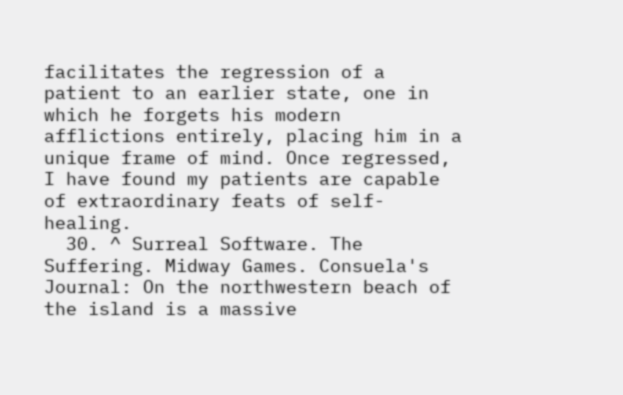facilitates the regression of a patient to an earlier state, one in which he forgets his modern afflictions entirely, placing him in a unique frame of mind. Once regressed, I have found my patients are capable of extraordinary feats of self-healing.
  30. ^ Surreal Software. The Suffering. Midway Games. Consuela's Journal: On the northwestern beach of the island is a massive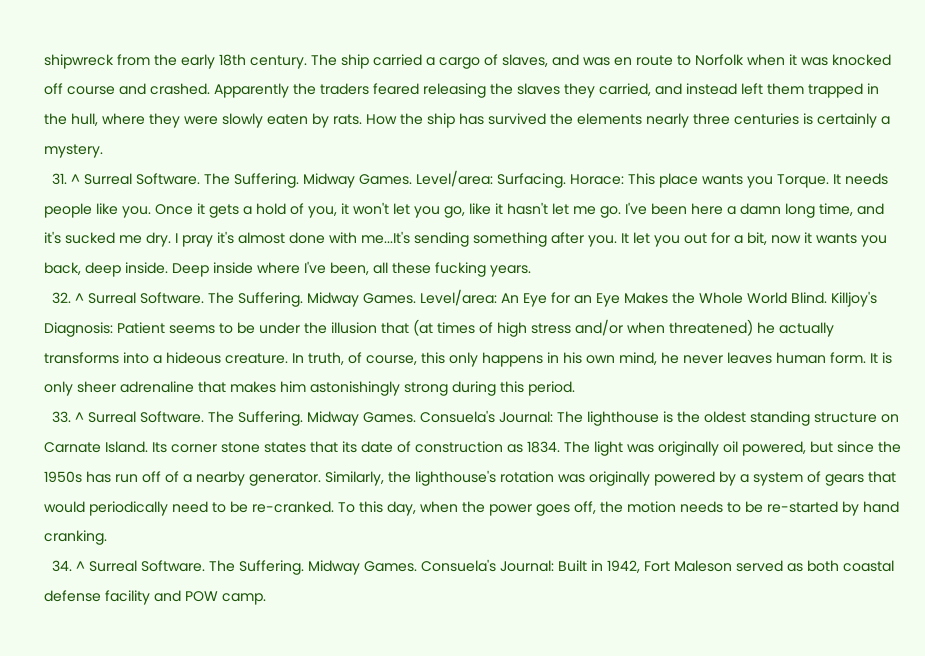shipwreck from the early 18th century. The ship carried a cargo of slaves, and was en route to Norfolk when it was knocked off course and crashed. Apparently the traders feared releasing the slaves they carried, and instead left them trapped in the hull, where they were slowly eaten by rats. How the ship has survived the elements nearly three centuries is certainly a mystery.
  31. ^ Surreal Software. The Suffering. Midway Games. Level/area: Surfacing. Horace: This place wants you Torque. It needs people like you. Once it gets a hold of you, it won't let you go, like it hasn't let me go. I've been here a damn long time, and it's sucked me dry. I pray it's almost done with me...It's sending something after you. It let you out for a bit, now it wants you back, deep inside. Deep inside where I've been, all these fucking years.
  32. ^ Surreal Software. The Suffering. Midway Games. Level/area: An Eye for an Eye Makes the Whole World Blind. Killjoy's Diagnosis: Patient seems to be under the illusion that (at times of high stress and/or when threatened) he actually transforms into a hideous creature. In truth, of course, this only happens in his own mind, he never leaves human form. It is only sheer adrenaline that makes him astonishingly strong during this period.
  33. ^ Surreal Software. The Suffering. Midway Games. Consuela's Journal: The lighthouse is the oldest standing structure on Carnate Island. Its corner stone states that its date of construction as 1834. The light was originally oil powered, but since the 1950s has run off of a nearby generator. Similarly, the lighthouse's rotation was originally powered by a system of gears that would periodically need to be re-cranked. To this day, when the power goes off, the motion needs to be re-started by hand cranking.
  34. ^ Surreal Software. The Suffering. Midway Games. Consuela's Journal: Built in 1942, Fort Maleson served as both coastal defense facility and POW camp.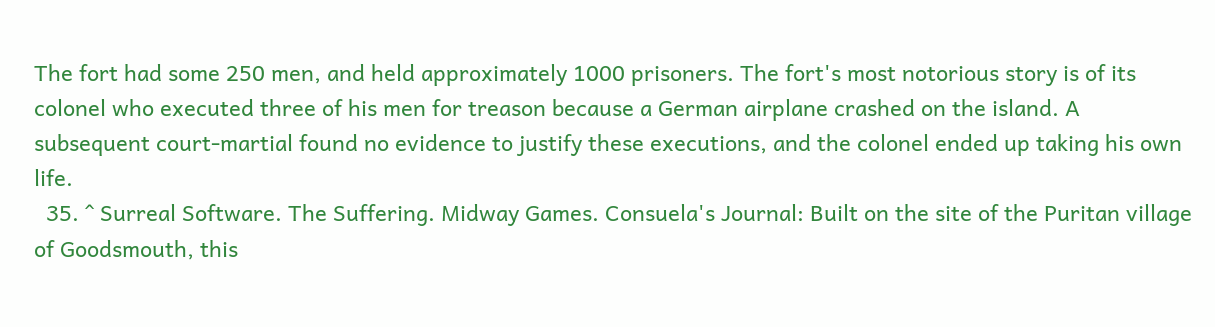The fort had some 250 men, and held approximately 1000 prisoners. The fort's most notorious story is of its colonel who executed three of his men for treason because a German airplane crashed on the island. A subsequent court-martial found no evidence to justify these executions, and the colonel ended up taking his own life.
  35. ^ Surreal Software. The Suffering. Midway Games. Consuela's Journal: Built on the site of the Puritan village of Goodsmouth, this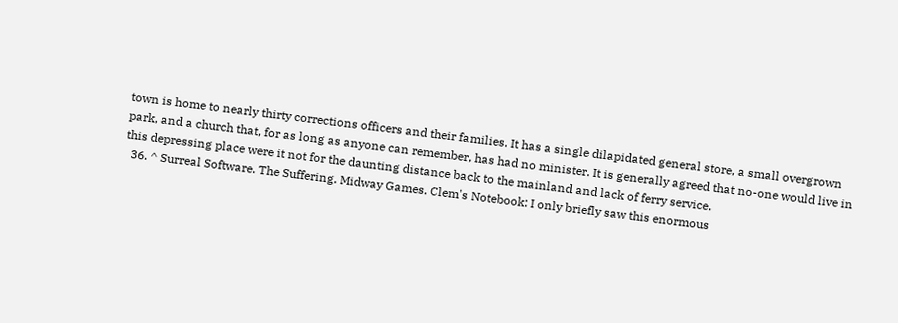town is home to nearly thirty corrections officers and their families. It has a single dilapidated general store, a small overgrown park, and a church that, for as long as anyone can remember, has had no minister. It is generally agreed that no-one would live in this depressing place were it not for the daunting distance back to the mainland and lack of ferry service.
  36. ^ Surreal Software. The Suffering. Midway Games. Clem's Notebook: I only briefly saw this enormous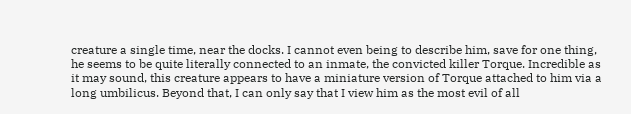creature a single time, near the docks. I cannot even being to describe him, save for one thing, he seems to be quite literally connected to an inmate, the convicted killer Torque. Incredible as it may sound, this creature appears to have a miniature version of Torque attached to him via a long umbilicus. Beyond that, I can only say that I view him as the most evil of all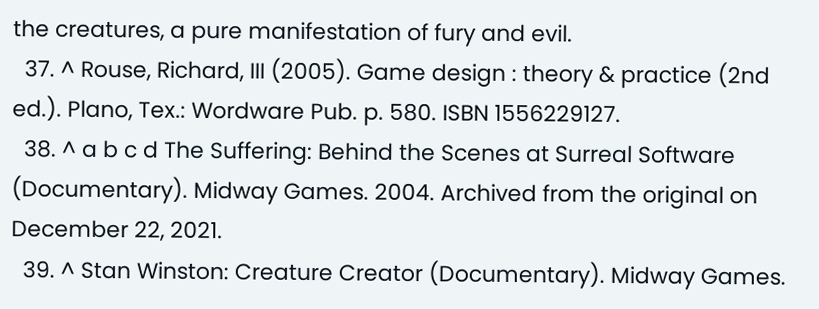the creatures, a pure manifestation of fury and evil.
  37. ^ Rouse, Richard, III (2005). Game design : theory & practice (2nd ed.). Plano, Tex.: Wordware Pub. p. 580. ISBN 1556229127.
  38. ^ a b c d The Suffering: Behind the Scenes at Surreal Software (Documentary). Midway Games. 2004. Archived from the original on December 22, 2021.
  39. ^ Stan Winston: Creature Creator (Documentary). Midway Games.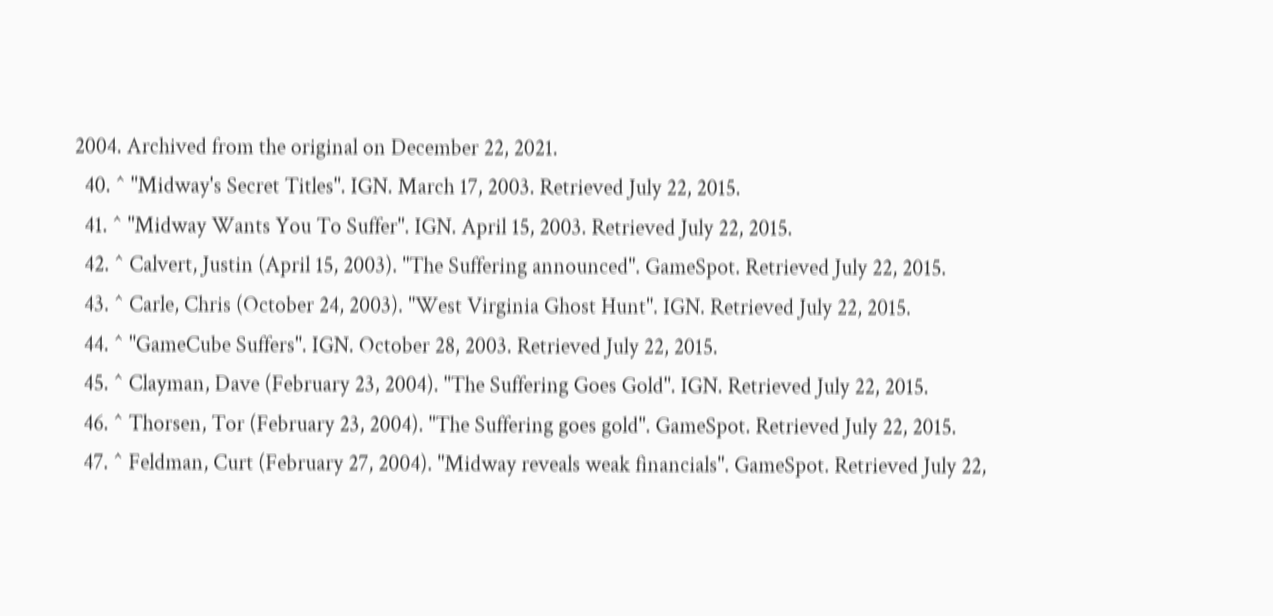2004. Archived from the original on December 22, 2021.
  40. ^ "Midway's Secret Titles". IGN. March 17, 2003. Retrieved July 22, 2015.
  41. ^ "Midway Wants You To Suffer". IGN. April 15, 2003. Retrieved July 22, 2015.
  42. ^ Calvert, Justin (April 15, 2003). "The Suffering announced". GameSpot. Retrieved July 22, 2015.
  43. ^ Carle, Chris (October 24, 2003). "West Virginia Ghost Hunt". IGN. Retrieved July 22, 2015.
  44. ^ "GameCube Suffers". IGN. October 28, 2003. Retrieved July 22, 2015.
  45. ^ Clayman, Dave (February 23, 2004). "The Suffering Goes Gold". IGN. Retrieved July 22, 2015.
  46. ^ Thorsen, Tor (February 23, 2004). "The Suffering goes gold". GameSpot. Retrieved July 22, 2015.
  47. ^ Feldman, Curt (February 27, 2004). "Midway reveals weak financials". GameSpot. Retrieved July 22,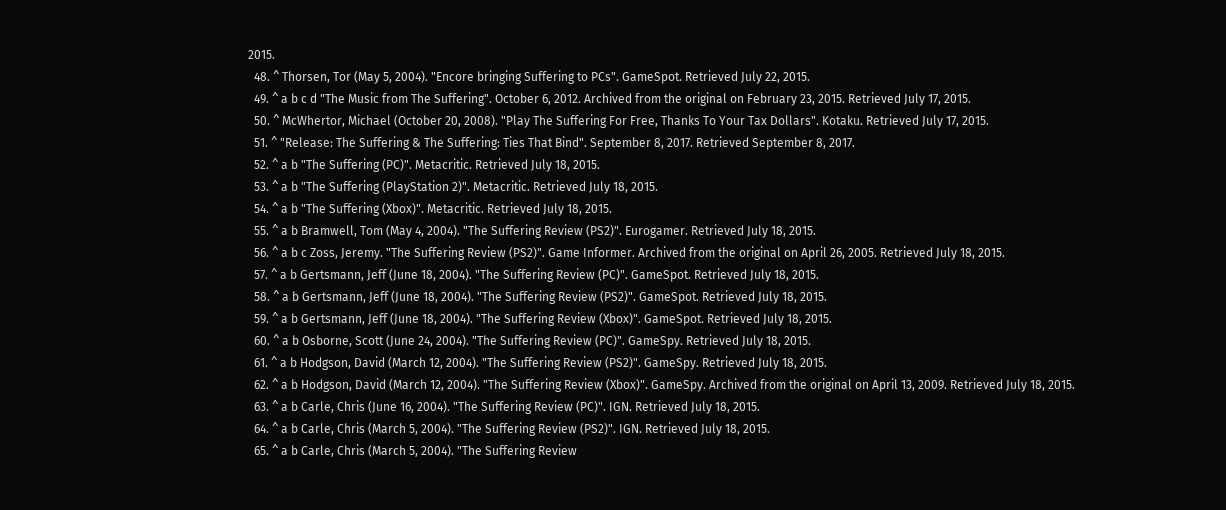2015.
  48. ^ Thorsen, Tor (May 5, 2004). "Encore bringing Suffering to PCs". GameSpot. Retrieved July 22, 2015.
  49. ^ a b c d "The Music from The Suffering". October 6, 2012. Archived from the original on February 23, 2015. Retrieved July 17, 2015.
  50. ^ McWhertor, Michael (October 20, 2008). "Play The Suffering For Free, Thanks To Your Tax Dollars". Kotaku. Retrieved July 17, 2015.
  51. ^ "Release: The Suffering & The Suffering: Ties That Bind". September 8, 2017. Retrieved September 8, 2017.
  52. ^ a b "The Suffering (PC)". Metacritic. Retrieved July 18, 2015.
  53. ^ a b "The Suffering (PlayStation 2)". Metacritic. Retrieved July 18, 2015.
  54. ^ a b "The Suffering (Xbox)". Metacritic. Retrieved July 18, 2015.
  55. ^ a b Bramwell, Tom (May 4, 2004). "The Suffering Review (PS2)". Eurogamer. Retrieved July 18, 2015.
  56. ^ a b c Zoss, Jeremy. "The Suffering Review (PS2)". Game Informer. Archived from the original on April 26, 2005. Retrieved July 18, 2015.
  57. ^ a b Gertsmann, Jeff (June 18, 2004). "The Suffering Review (PC)". GameSpot. Retrieved July 18, 2015.
  58. ^ a b Gertsmann, Jeff (June 18, 2004). "The Suffering Review (PS2)". GameSpot. Retrieved July 18, 2015.
  59. ^ a b Gertsmann, Jeff (June 18, 2004). "The Suffering Review (Xbox)". GameSpot. Retrieved July 18, 2015.
  60. ^ a b Osborne, Scott (June 24, 2004). "The Suffering Review (PC)". GameSpy. Retrieved July 18, 2015.
  61. ^ a b Hodgson, David (March 12, 2004). "The Suffering Review (PS2)". GameSpy. Retrieved July 18, 2015.
  62. ^ a b Hodgson, David (March 12, 2004). "The Suffering Review (Xbox)". GameSpy. Archived from the original on April 13, 2009. Retrieved July 18, 2015.
  63. ^ a b Carle, Chris (June 16, 2004). "The Suffering Review (PC)". IGN. Retrieved July 18, 2015.
  64. ^ a b Carle, Chris (March 5, 2004). "The Suffering Review (PS2)". IGN. Retrieved July 18, 2015.
  65. ^ a b Carle, Chris (March 5, 2004). "The Suffering Review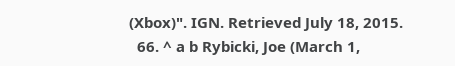(Xbox)". IGN. Retrieved July 18, 2015.
  66. ^ a b Rybicki, Joe (March 1,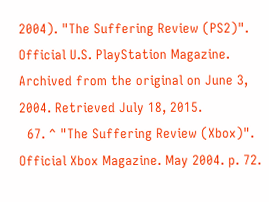2004). "The Suffering Review (PS2)". Official U.S. PlayStation Magazine. Archived from the original on June 3, 2004. Retrieved July 18, 2015.
  67. ^ "The Suffering Review (Xbox)". Official Xbox Magazine. May 2004. p. 72.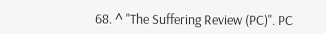68. ^ "The Suffering Review (PC)". PC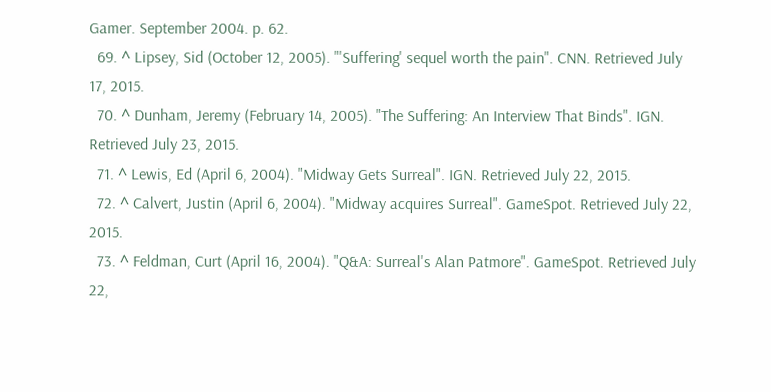Gamer. September 2004. p. 62.
  69. ^ Lipsey, Sid (October 12, 2005). "'Suffering' sequel worth the pain". CNN. Retrieved July 17, 2015.
  70. ^ Dunham, Jeremy (February 14, 2005). "The Suffering: An Interview That Binds". IGN. Retrieved July 23, 2015.
  71. ^ Lewis, Ed (April 6, 2004). "Midway Gets Surreal". IGN. Retrieved July 22, 2015.
  72. ^ Calvert, Justin (April 6, 2004). "Midway acquires Surreal". GameSpot. Retrieved July 22, 2015.
  73. ^ Feldman, Curt (April 16, 2004). "Q&A: Surreal's Alan Patmore". GameSpot. Retrieved July 22,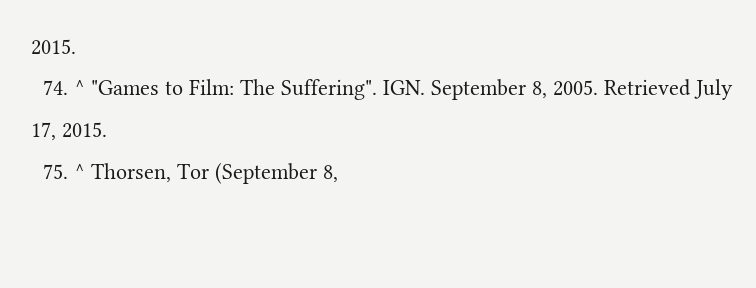2015.
  74. ^ "Games to Film: The Suffering". IGN. September 8, 2005. Retrieved July 17, 2015.
  75. ^ Thorsen, Tor (September 8,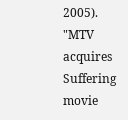2005). "MTV acquires Suffering movie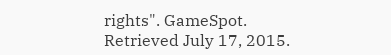rights". GameSpot. Retrieved July 17, 2015.